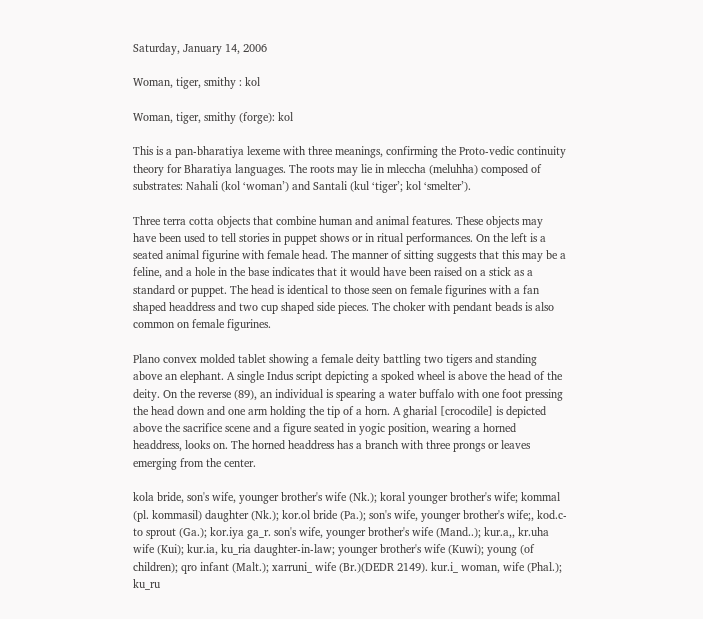Saturday, January 14, 2006

Woman, tiger, smithy : kol

Woman, tiger, smithy (forge): kol

This is a pan-bharatiya lexeme with three meanings, confirming the Proto-vedic continuity theory for Bharatiya languages. The roots may lie in mleccha (meluhha) composed of substrates: Nahali (kol ‘woman’) and Santali (kul ‘tiger’; kol ‘smelter’).

Three terra cotta objects that combine human and animal features. These objects may have been used to tell stories in puppet shows or in ritual performances. On the left is a seated animal figurine with female head. The manner of sitting suggests that this may be a feline, and a hole in the base indicates that it would have been raised on a stick as a standard or puppet. The head is identical to those seen on female figurines with a fan shaped headdress and two cup shaped side pieces. The choker with pendant beads is also common on female figurines.

Plano convex molded tablet showing a female deity battling two tigers and standing above an elephant. A single Indus script depicting a spoked wheel is above the head of the deity. On the reverse (89), an individual is spearing a water buffalo with one foot pressing the head down and one arm holding the tip of a horn. A gharial [crocodile] is depicted above the sacrifice scene and a figure seated in yogic position, wearing a horned headdress, looks on. The horned headdress has a branch with three prongs or leaves emerging from the center.

kola bride, son's wife, younger brother's wife (Nk.); koral younger brother's wife; kommal (pl. kommasil) daughter (Nk.); kor.ol bride (Pa.); son's wife, younger brother's wife;, kod.c- to sprout (Ga.); kor.iya ga_r. son's wife, younger brother's wife (Mand..); kur.a,, kr.uha wife (Kui); kur.ia, ku_ria daughter-in-law; younger brother's wife (Kuwi); young (of children); qro infant (Malt.); xarruni_ wife (Br.)(DEDR 2149). kur.i_ woman, wife (Phal.); ku_ru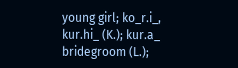young girl; ko_r.i_, kur.hi_ (K.); kur.a_ bridegroom (L.);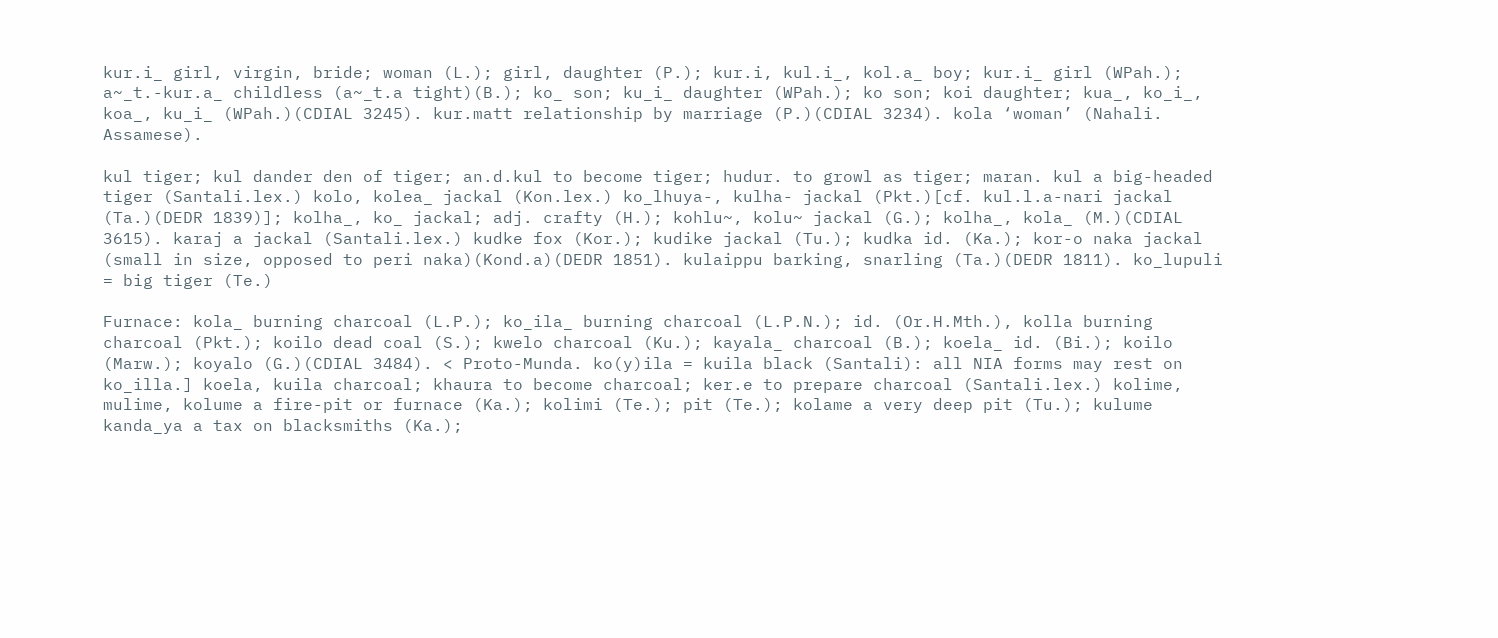kur.i_ girl, virgin, bride; woman (L.); girl, daughter (P.); kur.i, kul.i_, kol.a_ boy; kur.i_ girl (WPah.); a~_t.-kur.a_ childless (a~_t.a tight)(B.); ko_ son; ku_i_ daughter (WPah.); ko son; koi daughter; kua_, ko_i_, koa_, ku_i_ (WPah.)(CDIAL 3245). kur.matt relationship by marriage (P.)(CDIAL 3234). kola ‘woman’ (Nahali. Assamese).

kul tiger; kul dander den of tiger; an.d.kul to become tiger; hudur. to growl as tiger; maran. kul a big-headed tiger (Santali.lex.) kolo, kolea_ jackal (Kon.lex.) ko_lhuya-, kulha- jackal (Pkt.)[cf. kul.l.a-nari jackal (Ta.)(DEDR 1839)]; kolha_, ko_ jackal; adj. crafty (H.); kohlu~, kolu~ jackal (G.); kolha_, kola_ (M.)(CDIAL 3615). karaj a jackal (Santali.lex.) kudke fox (Kor.); kudike jackal (Tu.); kudka id. (Ka.); kor-o naka jackal (small in size, opposed to peri naka)(Kond.a)(DEDR 1851). kulaippu barking, snarling (Ta.)(DEDR 1811). ko_lupuli = big tiger (Te.)

Furnace: kola_ burning charcoal (L.P.); ko_ila_ burning charcoal (L.P.N.); id. (Or.H.Mth.), kolla burning charcoal (Pkt.); koilo dead coal (S.); kwelo charcoal (Ku.); kayala_ charcoal (B.); koela_ id. (Bi.); koilo (Marw.); koyalo (G.)(CDIAL 3484). < Proto-Munda. ko(y)ila = kuila black (Santali): all NIA forms may rest on ko_illa.] koela, kuila charcoal; khaura to become charcoal; ker.e to prepare charcoal (Santali.lex.) kolime, mulime, kolume a fire-pit or furnace (Ka.); kolimi (Te.); pit (Te.); kolame a very deep pit (Tu.); kulume kanda_ya a tax on blacksmiths (Ka.);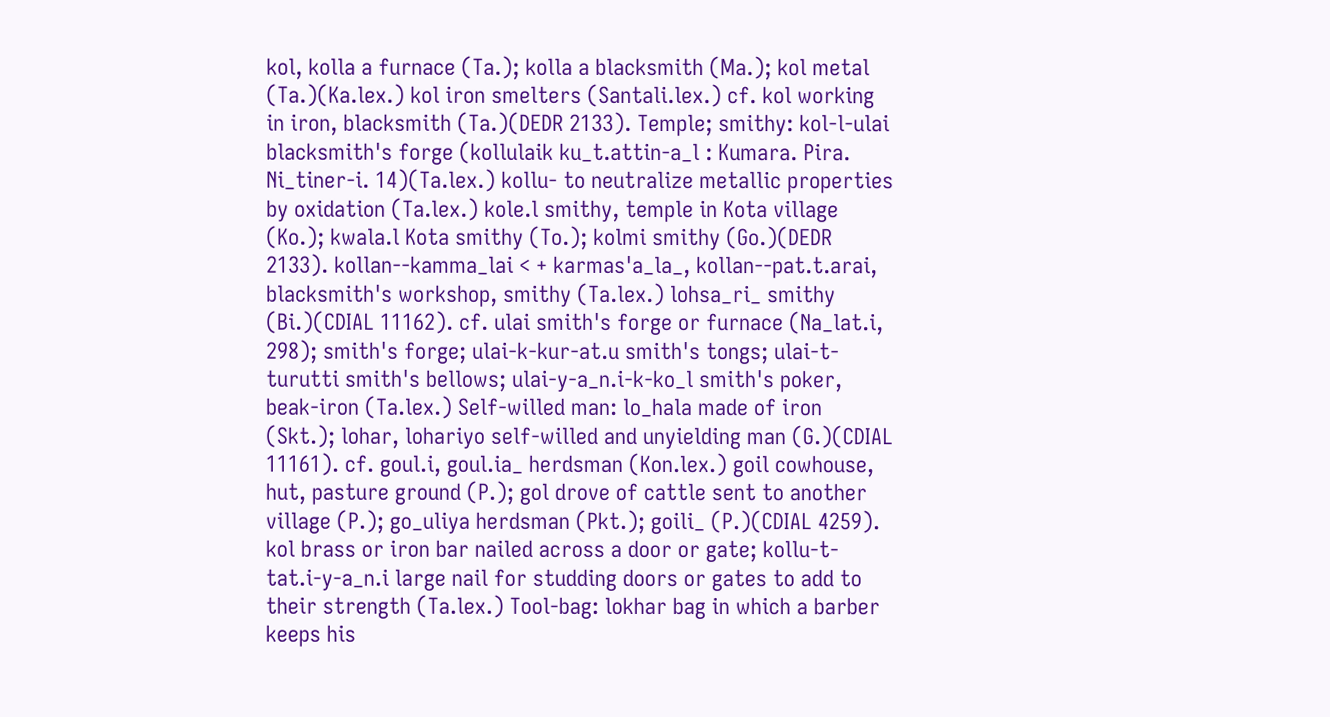kol, kolla a furnace (Ta.); kolla a blacksmith (Ma.); kol metal (Ta.)(Ka.lex.) kol iron smelters (Santali.lex.) cf. kol working in iron, blacksmith (Ta.)(DEDR 2133). Temple; smithy: kol-l-ulai blacksmith's forge (kollulaik ku_t.attin-a_l : Kumara. Pira. Ni_tiner-i. 14)(Ta.lex.) kollu- to neutralize metallic properties by oxidation (Ta.lex.) kole.l smithy, temple in Kota village (Ko.); kwala.l Kota smithy (To.); kolmi smithy (Go.)(DEDR 2133). kollan--kamma_lai < + karmas'a_la_, kollan--pat.t.arai, blacksmith's workshop, smithy (Ta.lex.) lohsa_ri_ smithy (Bi.)(CDIAL 11162). cf. ulai smith's forge or furnace (Na_lat.i, 298); smith's forge; ulai-k-kur-at.u smith's tongs; ulai-t-turutti smith's bellows; ulai-y-a_n.i-k-ko_l smith's poker, beak-iron (Ta.lex.) Self-willed man: lo_hala made of iron (Skt.); lohar, lohariyo self-willed and unyielding man (G.)(CDIAL 11161). cf. goul.i, goul.ia_ herdsman (Kon.lex.) goil cowhouse, hut, pasture ground (P.); gol drove of cattle sent to another village (P.); go_uliya herdsman (Pkt.); goili_ (P.)(CDIAL 4259). kol brass or iron bar nailed across a door or gate; kollu-t-tat.i-y-a_n.i large nail for studding doors or gates to add to their strength (Ta.lex.) Tool-bag: lokhar bag in which a barber keeps his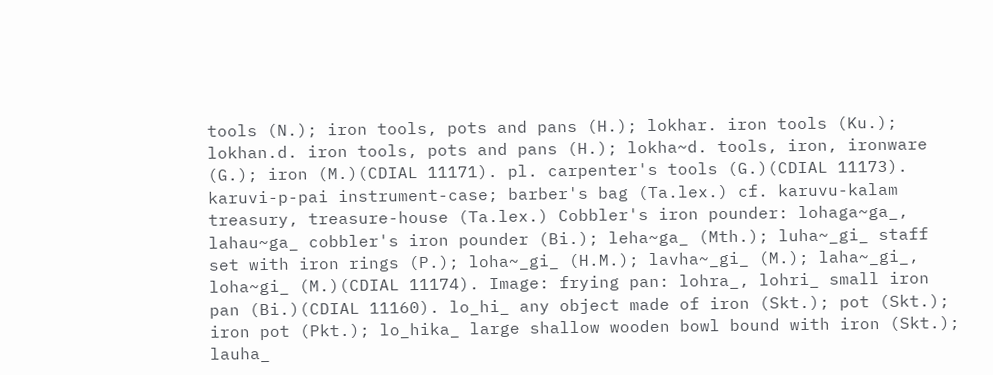tools (N.); iron tools, pots and pans (H.); lokhar. iron tools (Ku.); lokhan.d. iron tools, pots and pans (H.); lokha~d. tools, iron, ironware (G.); iron (M.)(CDIAL 11171). pl. carpenter's tools (G.)(CDIAL 11173). karuvi-p-pai instrument-case; barber's bag (Ta.lex.) cf. karuvu-kalam treasury, treasure-house (Ta.lex.) Cobbler's iron pounder: lohaga~ga_, lahau~ga_ cobbler's iron pounder (Bi.); leha~ga_ (Mth.); luha~_gi_ staff set with iron rings (P.); loha~_gi_ (H.M.); lavha~_gi_ (M.); laha~_gi_, loha~gi_ (M.)(CDIAL 11174). Image: frying pan: lohra_, lohri_ small iron pan (Bi.)(CDIAL 11160). lo_hi_ any object made of iron (Skt.); pot (Skt.); iron pot (Pkt.); lo_hika_ large shallow wooden bowl bound with iron (Skt.); lauha_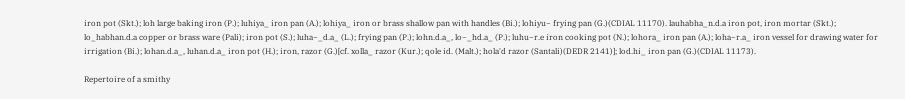iron pot (Skt.); loh large baking iron (P.); luhiya_ iron pan (A.); lohiya_ iron or brass shallow pan with handles (Bi.); lohiyu~ frying pan (G.)(CDIAL 11170). lauhabha_n.d.a iron pot, iron mortar (Skt.); lo_habhan.d.a copper or brass ware (Pali); iron pot (S.); luha~_d.a_ (L.); frying pan (P.); lohn.d.a_, lo~_hd.a_ (P.); luhu~r.e iron cooking pot (N.); lohora_ iron pan (A.); loha~r.a_ iron vessel for drawing water for irrigation (Bi.); lohan.d.a_, luhan.d.a_ iron pot (H.); iron, razor (G.)[cf. xolla_ razor (Kur.); qole id. (Malt.); hola'd razor (Santali)(DEDR 2141)]; lod.hi_ iron pan (G.)(CDIAL 11173).

Repertoire of a smithy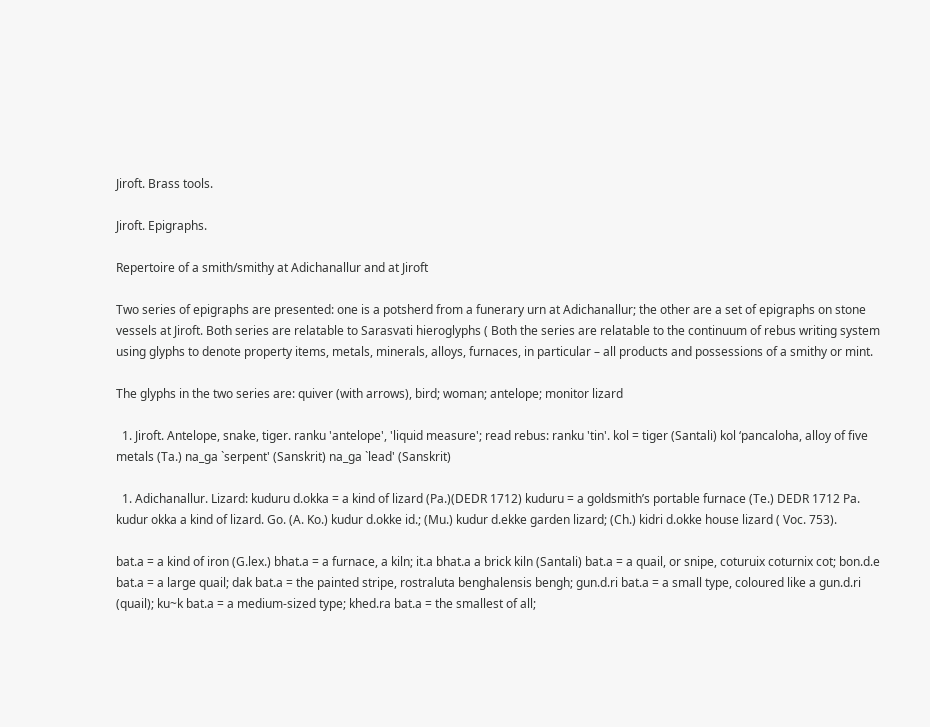Jiroft. Brass tools.

Jiroft. Epigraphs.

Repertoire of a smith/smithy at Adichanallur and at Jiroft

Two series of epigraphs are presented: one is a potsherd from a funerary urn at Adichanallur; the other are a set of epigraphs on stone vessels at Jiroft. Both series are relatable to Sarasvati hieroglyphs ( Both the series are relatable to the continuum of rebus writing system using glyphs to denote property items, metals, minerals, alloys, furnaces, in particular – all products and possessions of a smithy or mint.

The glyphs in the two series are: quiver (with arrows), bird; woman; antelope; monitor lizard

  1. Jiroft. Antelope, snake, tiger. ranku 'antelope', 'liquid measure'; read rebus: ranku 'tin'. kol = tiger (Santali) kol ‘pancaloha, alloy of five metals (Ta.) na_ga `serpent' (Sanskrit) na_ga `lead' (Sanskrit)

  1. Adichanallur. Lizard: kuduru d.okka = a kind of lizard (Pa.)(DEDR 1712) kuduru = a goldsmith’s portable furnace (Te.) DEDR 1712 Pa. kudur okka a kind of lizard. Go. (A. Ko.) kudur d.okke id.; (Mu.) kudur d.ekke garden lizard; (Ch.) kidri d.okke house lizard ( Voc. 753).

bat.a = a kind of iron (G.lex.) bhat.a = a furnace, a kiln; it.a bhat.a a brick kiln (Santali) bat.a = a quail, or snipe, coturuix coturnix cot; bon.d.e bat.a = a large quail; dak bat.a = the painted stripe, rostraluta benghalensis bengh; gun.d.ri bat.a = a small type, coloured like a gun.d.ri (quail); ku~k bat.a = a medium-sized type; khed.ra bat.a = the smallest of all;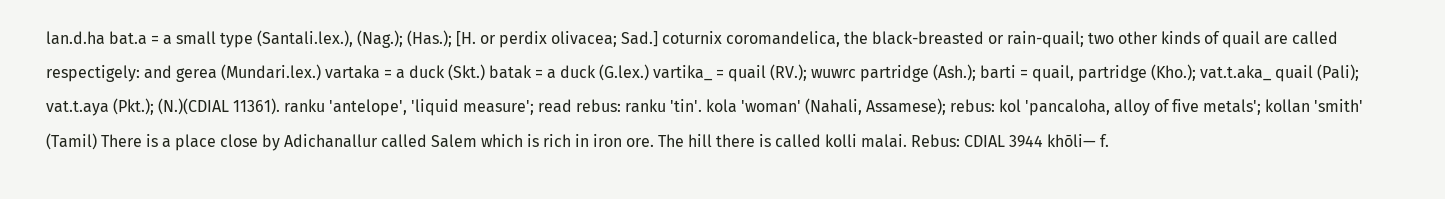lan.d.ha bat.a = a small type (Santali.lex.), (Nag.); (Has.); [H. or perdix olivacea; Sad.] coturnix coromandelica, the black-breasted or rain-quail; two other kinds of quail are called respectigely: and gerea (Mundari.lex.) vartaka = a duck (Skt.) batak = a duck (G.lex.) vartika_ = quail (RV.); wuwrc partridge (Ash.); barti = quail, partridge (Kho.); vat.t.aka_ quail (Pali); vat.t.aya (Pkt.); (N.)(CDIAL 11361). ranku 'antelope', 'liquid measure'; read rebus: ranku 'tin'. kola 'woman' (Nahali, Assamese); rebus: kol 'pancaloha, alloy of five metals'; kollan 'smith' (Tamil) There is a place close by Adichanallur called Salem which is rich in iron ore. The hill there is called kolli malai. Rebus: CDIAL 3944 khōli— f.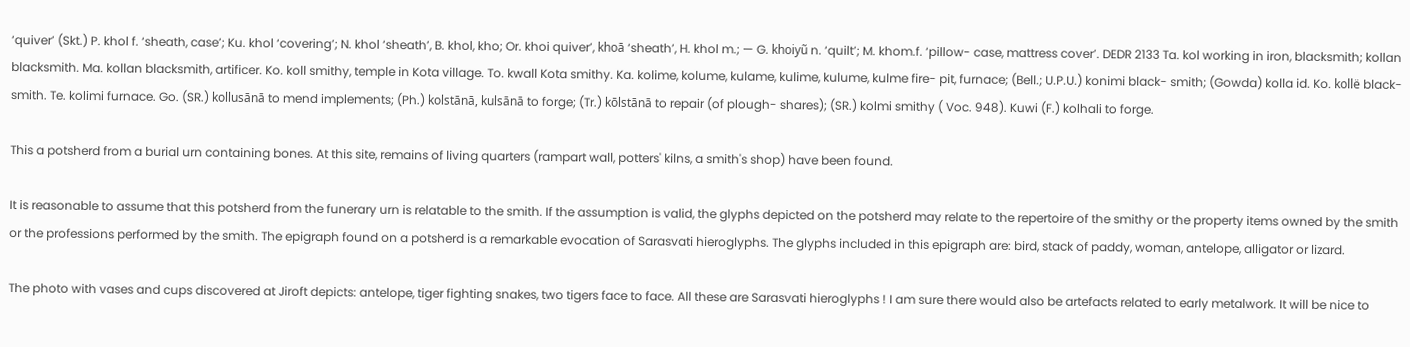‘quiver’ (Skt.) P. khol f. ‘sheath, case’; Ku. khol ‘covering’; N. khol ‘sheath’, B. khol, kho; Or. khoi quiver’, khoā ‘sheath’, H. khol m.; — G. khoiyũ n. ‘quilt’; M. khom.f. ‘pillow- case, mattress cover’. DEDR 2133 Ta. kol working in iron, blacksmith; kollan blacksmith. Ma. kollan blacksmith, artificer. Ko. koll smithy, temple in Kota village. To. kwall Kota smithy. Ka. kolime, kolume, kulame, kulime, kulume, kulme fire- pit, furnace; (Bell.; U.P.U.) konimi black- smith; (Gowda) kolla id. Ko. kollë black- smith. Te. kolimi furnace. Go. (SR.) kollusānā to mend implements; (Ph.) kolstānā, kulsānā to forge; (Tr.) kōlstānā to repair (of plough- shares); (SR.) kolmi smithy ( Voc. 948). Kuwi (F.) kolhali to forge.

This a potsherd from a burial urn containing bones. At this site, remains of living quarters (rampart wall, potters' kilns, a smith's shop) have been found.

It is reasonable to assume that this potsherd from the funerary urn is relatable to the smith. If the assumption is valid, the glyphs depicted on the potsherd may relate to the repertoire of the smithy or the property items owned by the smith or the professions performed by the smith. The epigraph found on a potsherd is a remarkable evocation of Sarasvati hieroglyphs. The glyphs included in this epigraph are: bird, stack of paddy, woman, antelope, alligator or lizard.

The photo with vases and cups discovered at Jiroft depicts: antelope, tiger fighting snakes, two tigers face to face. All these are Sarasvati hieroglyphs ! I am sure there would also be artefacts related to early metalwork. It will be nice to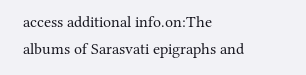access additional info.on:The albums of Sarasvati epigraphs and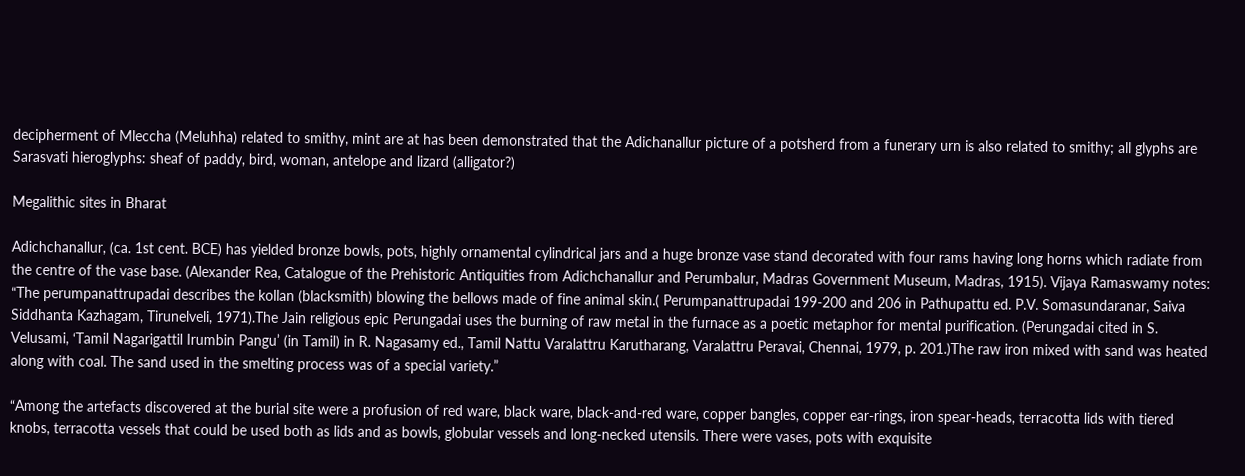decipherment of Mleccha (Meluhha) related to smithy, mint are at has been demonstrated that the Adichanallur picture of a potsherd from a funerary urn is also related to smithy; all glyphs are Sarasvati hieroglyphs: sheaf of paddy, bird, woman, antelope and lizard (alligator?)

Megalithic sites in Bharat

Adichchanallur, (ca. 1st cent. BCE) has yielded bronze bowls, pots, highly ornamental cylindrical jars and a huge bronze vase stand decorated with four rams having long horns which radiate from the centre of the vase base. (Alexander Rea, Catalogue of the Prehistoric Antiquities from Adichchanallur and Perumbalur, Madras Government Museum, Madras, 1915). Vijaya Ramaswamy notes: “The perumpanattrupadai describes the kollan (blacksmith) blowing the bellows made of fine animal skin.( Perumpanattrupadai 199-200 and 206 in Pathupattu ed. P.V. Somasundaranar, Saiva Siddhanta Kazhagam, Tirunelveli, 1971).The Jain religious epic Perungadai uses the burning of raw metal in the furnace as a poetic metaphor for mental purification. (Perungadai cited in S. Velusami, ‘Tamil Nagarigattil Irumbin Pangu’ (in Tamil) in R. Nagasamy ed., Tamil Nattu Varalattru Karutharang, Varalattru Peravai, Chennai, 1979, p. 201.)The raw iron mixed with sand was heated along with coal. The sand used in the smelting process was of a special variety.”

“Among the artefacts discovered at the burial site were a profusion of red ware, black ware, black-and-red ware, copper bangles, copper ear-rings, iron spear-heads, terracotta lids with tiered knobs, terracotta vessels that could be used both as lids and as bowls, globular vessels and long-necked utensils. There were vases, pots with exquisite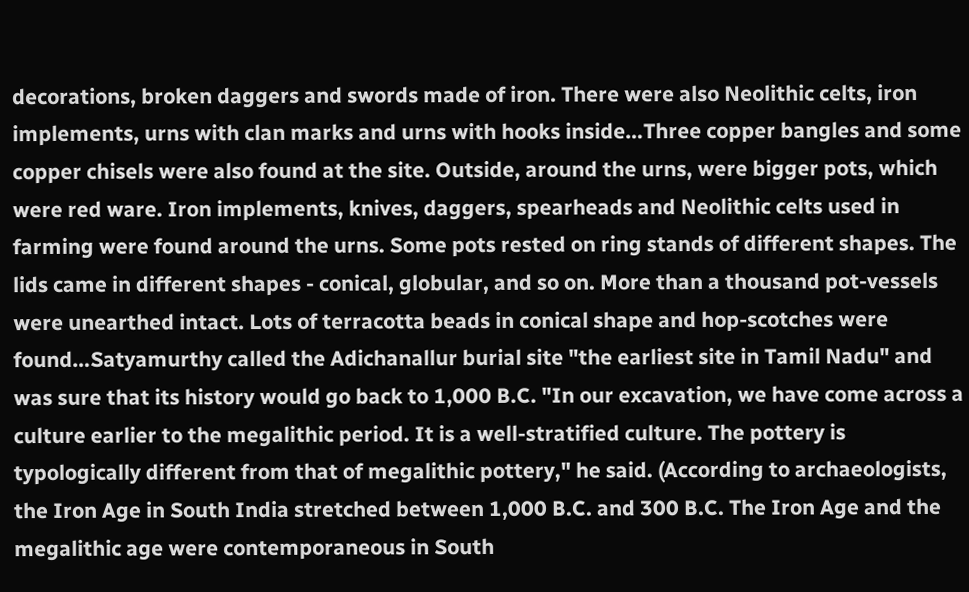decorations, broken daggers and swords made of iron. There were also Neolithic celts, iron implements, urns with clan marks and urns with hooks inside…Three copper bangles and some copper chisels were also found at the site. Outside, around the urns, were bigger pots, which were red ware. Iron implements, knives, daggers, spearheads and Neolithic celts used in farming were found around the urns. Some pots rested on ring stands of different shapes. The lids came in different shapes - conical, globular, and so on. More than a thousand pot-vessels were unearthed intact. Lots of terracotta beads in conical shape and hop-scotches were found…Satyamurthy called the Adichanallur burial site "the earliest site in Tamil Nadu" and was sure that its history would go back to 1,000 B.C. "In our excavation, we have come across a culture earlier to the megalithic period. It is a well-stratified culture. The pottery is typologically different from that of megalithic pottery," he said. (According to archaeologists, the Iron Age in South India stretched between 1,000 B.C. and 300 B.C. The Iron Age and the megalithic age were contemporaneous in South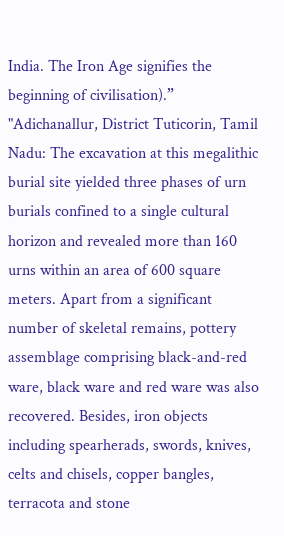India. The Iron Age signifies the beginning of civilisation).”
"Adichanallur, District Tuticorin, Tamil Nadu: The excavation at this megalithic burial site yielded three phases of urn burials confined to a single cultural horizon and revealed more than 160 urns within an area of 600 square meters. Apart from a significant number of skeletal remains, pottery assemblage comprising black-and-red ware, black ware and red ware was also recovered. Besides, iron objects including spearherads, swords, knives, celts and chisels, copper bangles, terracota and stone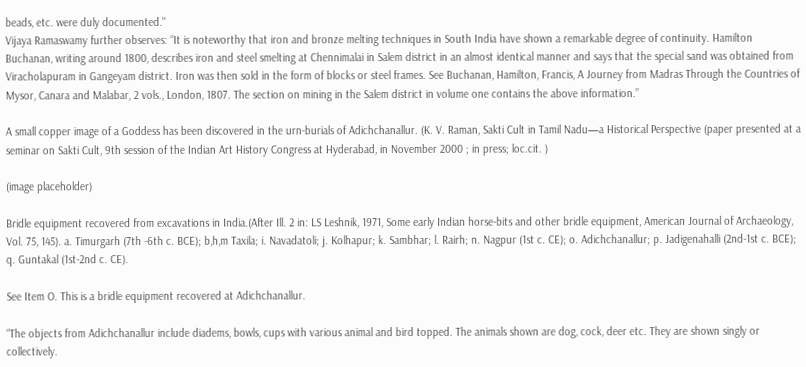beads, etc. were duly documented."
Vijaya Ramaswamy further observes: “It is noteworthy that iron and bronze melting techniques in South India have shown a remarkable degree of continuity. Hamilton Buchanan, writing around 1800, describes iron and steel smelting at Chennimalai in Salem district in an almost identical manner and says that the special sand was obtained from Viracholapuram in Gangeyam district. Iron was then sold in the form of blocks or steel frames. See Buchanan, Hamilton, Francis, A Journey from Madras Through the Countries of Mysor, Canara and Malabar, 2 vols., London, 1807. The section on mining in the Salem district in volume one contains the above information.”

A small copper image of a Goddess has been discovered in the urn-burials of Adichchanallur. (K. V. Raman, Sakti Cult in Tamil Nadu—a Historical Perspective (paper presented at a seminar on Sakti Cult, 9th session of the Indian Art History Congress at Hyderabad, in November 2000 ; in press; loc.cit. )

(image placeholder)

Bridle equipment recovered from excavations in India.(After Ill. 2 in: LS Leshnik, 1971, Some early Indian horse-bits and other bridle equipment, American Journal of Archaeology, Vol. 75, 145). a. Timurgarh (7th -6th c. BCE); b,h,m Taxila; i. Navadatoli; j. Kolhapur; k. Sambhar; l. Rairh; n. Nagpur (1st c. CE); o. Adichchanallur; p. Jadigenahalli (2nd-1st c. BCE); q. Guntakal (1st-2nd c. CE).

See Item O. This is a bridle equipment recovered at Adichchanallur.

“The objects from Adichchanallur include diadems, bowls, cups with various animal and bird topped. The animals shown are dog, cock, deer etc. They are shown singly or collectively.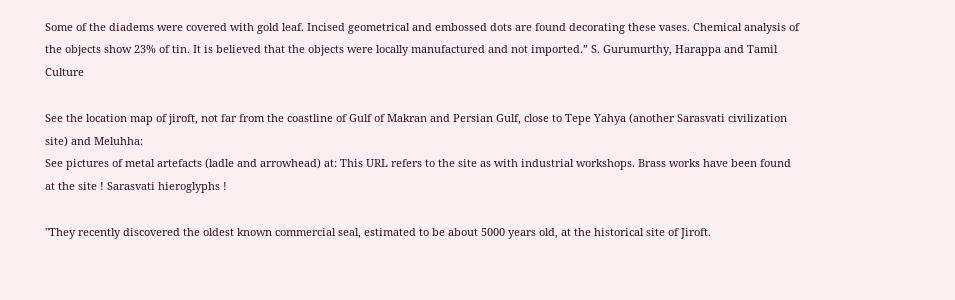Some of the diadems were covered with gold leaf. Incised geometrical and embossed dots are found decorating these vases. Chemical analysis of the objects show 23% of tin. It is believed that the objects were locally manufactured and not imported.” S. Gurumurthy, Harappa and Tamil Culture

See the location map of jiroft, not far from the coastline of Gulf of Makran and Persian Gulf, close to Tepe Yahya (another Sarasvati civilization site) and Meluhha:
See pictures of metal artefacts (ladle and arrowhead) at: This URL refers to the site as with industrial workshops. Brass works have been found at the site ! Sarasvati hieroglyphs !

"They recently discovered the oldest known commercial seal, estimated to be about 5000 years old, at the historical site of Jiroft.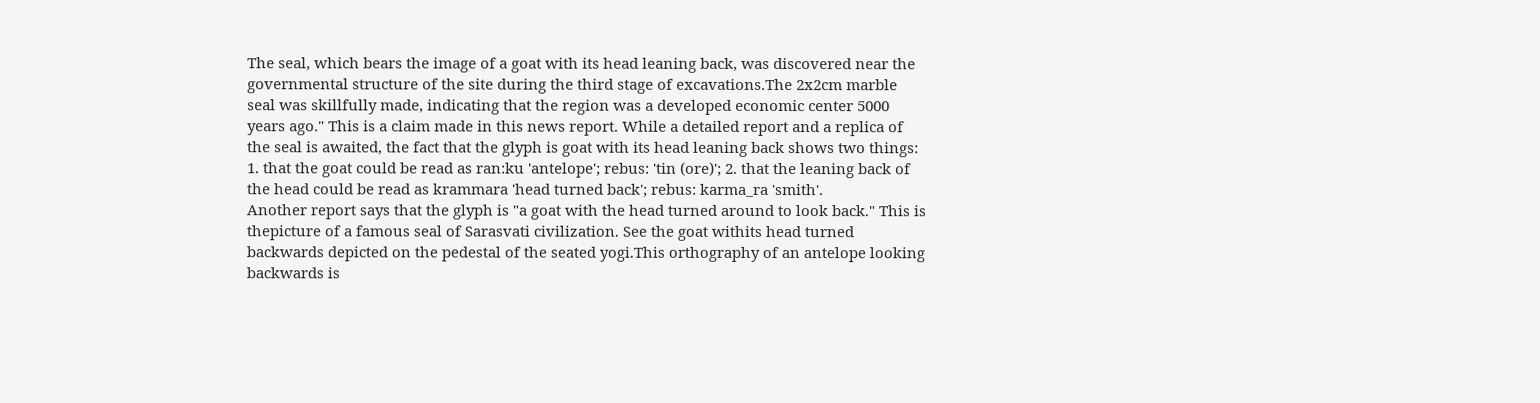The seal, which bears the image of a goat with its head leaning back, was discovered near the governmental structure of the site during the third stage of excavations.The 2x2cm marble seal was skillfully made, indicating that the region was a developed economic center 5000 years ago." This is a claim made in this news report. While a detailed report and a replica of the seal is awaited, the fact that the glyph is goat with its head leaning back shows two things: 1. that the goat could be read as ran:ku 'antelope'; rebus: 'tin (ore)'; 2. that the leaning back of the head could be read as krammara 'head turned back'; rebus: karma_ra 'smith'.
Another report says that the glyph is "a goat with the head turned around to look back." This is thepicture of a famous seal of Sarasvati civilization. See the goat withits head turned backwards depicted on the pedestal of the seated yogi.This orthography of an antelope looking backwards is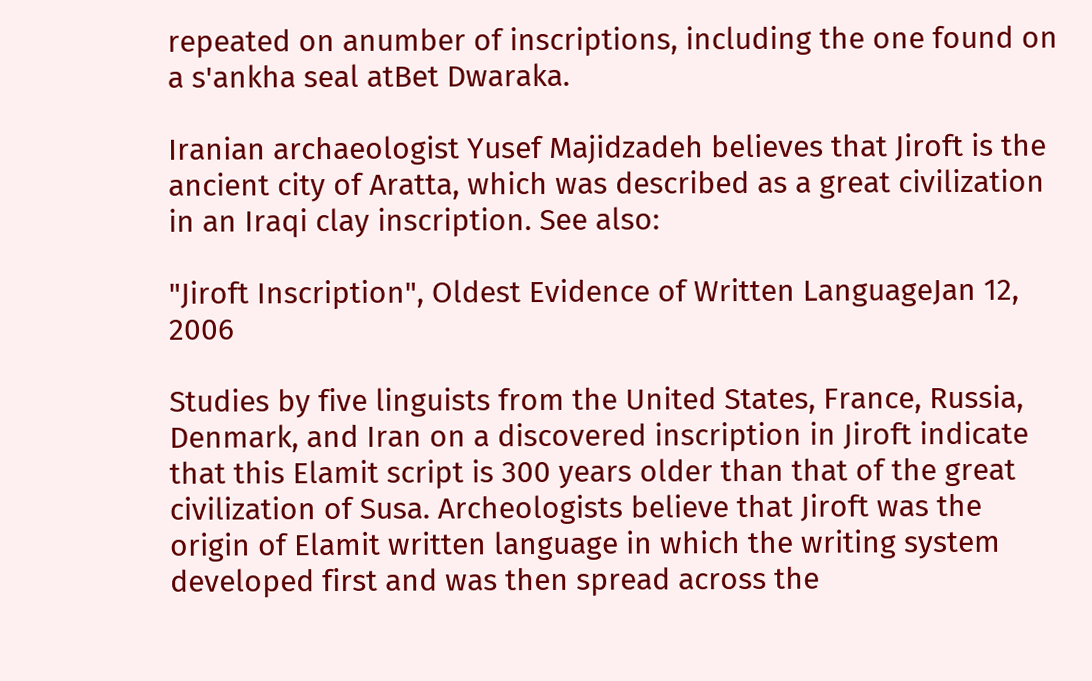repeated on anumber of inscriptions, including the one found on a s'ankha seal atBet Dwaraka.

Iranian archaeologist Yusef Majidzadeh believes that Jiroft is the ancient city of Aratta, which was described as a great civilization in an Iraqi clay inscription. See also:

"Jiroft Inscription", Oldest Evidence of Written LanguageJan 12, 2006

Studies by five linguists from the United States, France, Russia, Denmark, and Iran on a discovered inscription in Jiroft indicate that this Elamit script is 300 years older than that of the great civilization of Susa. Archeologists believe that Jiroft was the origin of Elamit written language in which the writing system developed first and was then spread across the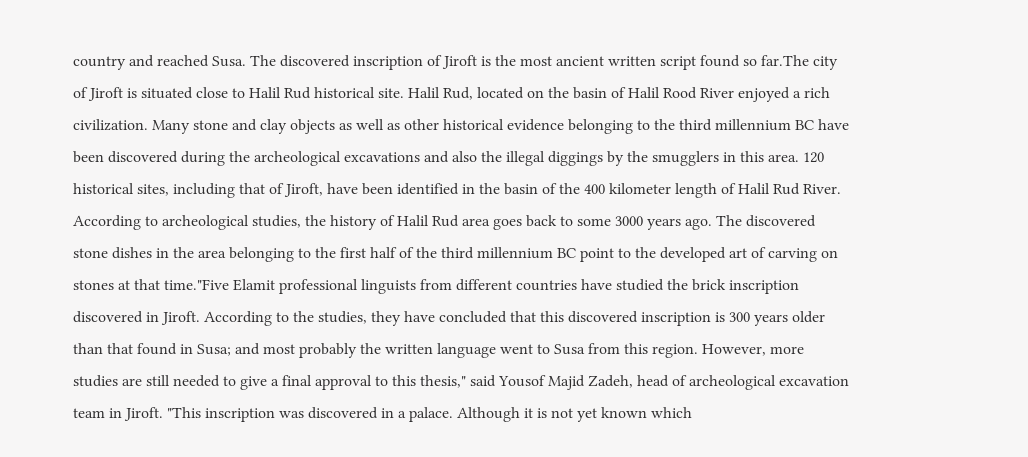country and reached Susa. The discovered inscription of Jiroft is the most ancient written script found so far.The city of Jiroft is situated close to Halil Rud historical site. Halil Rud, located on the basin of Halil Rood River enjoyed a rich civilization. Many stone and clay objects as well as other historical evidence belonging to the third millennium BC have been discovered during the archeological excavations and also the illegal diggings by the smugglers in this area. 120 historical sites, including that of Jiroft, have been identified in the basin of the 400 kilometer length of Halil Rud River. According to archeological studies, the history of Halil Rud area goes back to some 3000 years ago. The discovered stone dishes in the area belonging to the first half of the third millennium BC point to the developed art of carving on stones at that time."Five Elamit professional linguists from different countries have studied the brick inscription discovered in Jiroft. According to the studies, they have concluded that this discovered inscription is 300 years older than that found in Susa; and most probably the written language went to Susa from this region. However, more studies are still needed to give a final approval to this thesis," said Yousof Majid Zadeh, head of archeological excavation team in Jiroft. "This inscription was discovered in a palace. Although it is not yet known which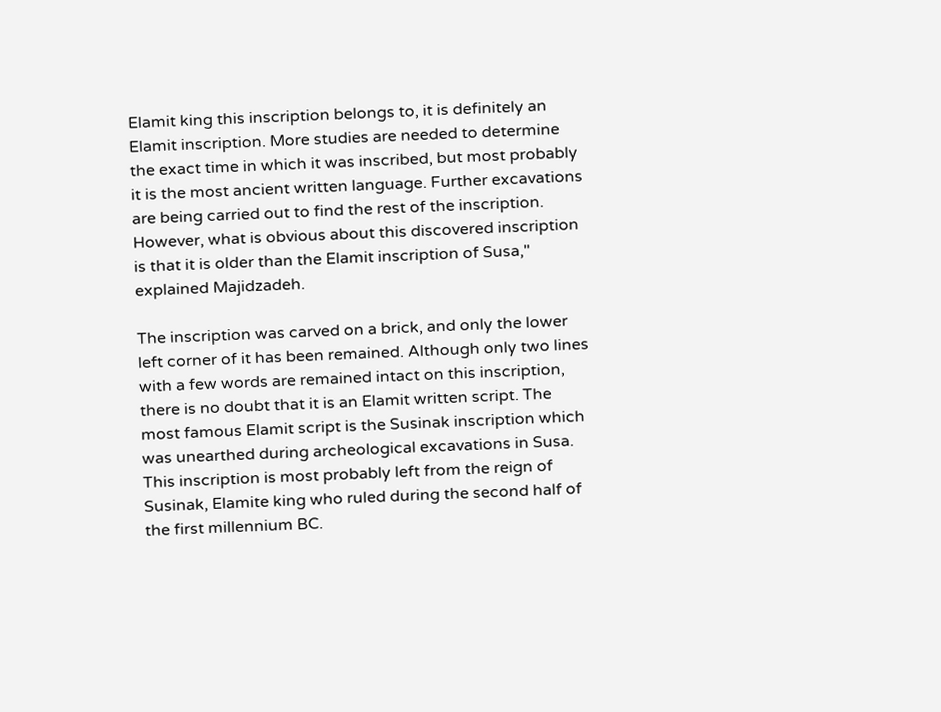Elamit king this inscription belongs to, it is definitely an Elamit inscription. More studies are needed to determine the exact time in which it was inscribed, but most probably it is the most ancient written language. Further excavations are being carried out to find the rest of the inscription. However, what is obvious about this discovered inscription is that it is older than the Elamit inscription of Susa," explained Majidzadeh.

The inscription was carved on a brick, and only the lower left corner of it has been remained. Although only two lines with a few words are remained intact on this inscription, there is no doubt that it is an Elamit written script. The most famous Elamit script is the Susinak inscription which was unearthed during archeological excavations in Susa. This inscription is most probably left from the reign of Susinak, Elamite king who ruled during the second half of the first millennium BC.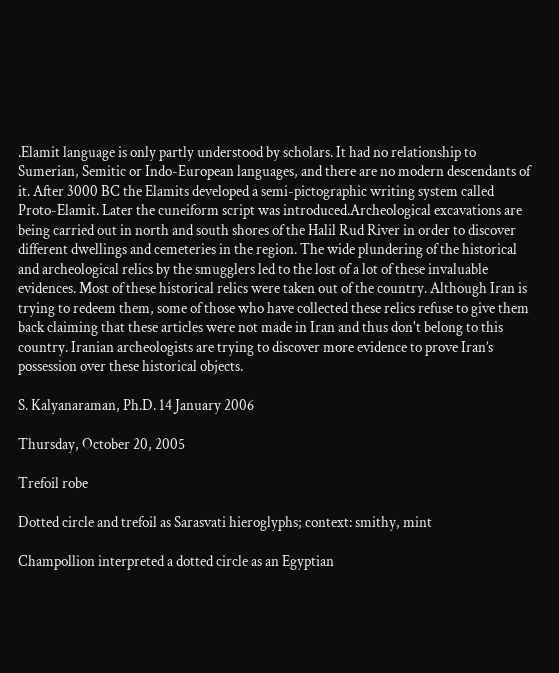.Elamit language is only partly understood by scholars. It had no relationship to Sumerian, Semitic or Indo-European languages, and there are no modern descendants of it. After 3000 BC the Elamits developed a semi-pictographic writing system called Proto-Elamit. Later the cuneiform script was introduced.Archeological excavations are being carried out in north and south shores of the Halil Rud River in order to discover different dwellings and cemeteries in the region. The wide plundering of the historical and archeological relics by the smugglers led to the lost of a lot of these invaluable evidences. Most of these historical relics were taken out of the country. Although Iran is trying to redeem them, some of those who have collected these relics refuse to give them back claiming that these articles were not made in Iran and thus don't belong to this country. Iranian archeologists are trying to discover more evidence to prove Iran’s possession over these historical objects.

S. Kalyanaraman, Ph.D. 14 January 2006

Thursday, October 20, 2005

Trefoil robe

Dotted circle and trefoil as Sarasvati hieroglyphs; context: smithy, mint

Champollion interpreted a dotted circle as an Egyptian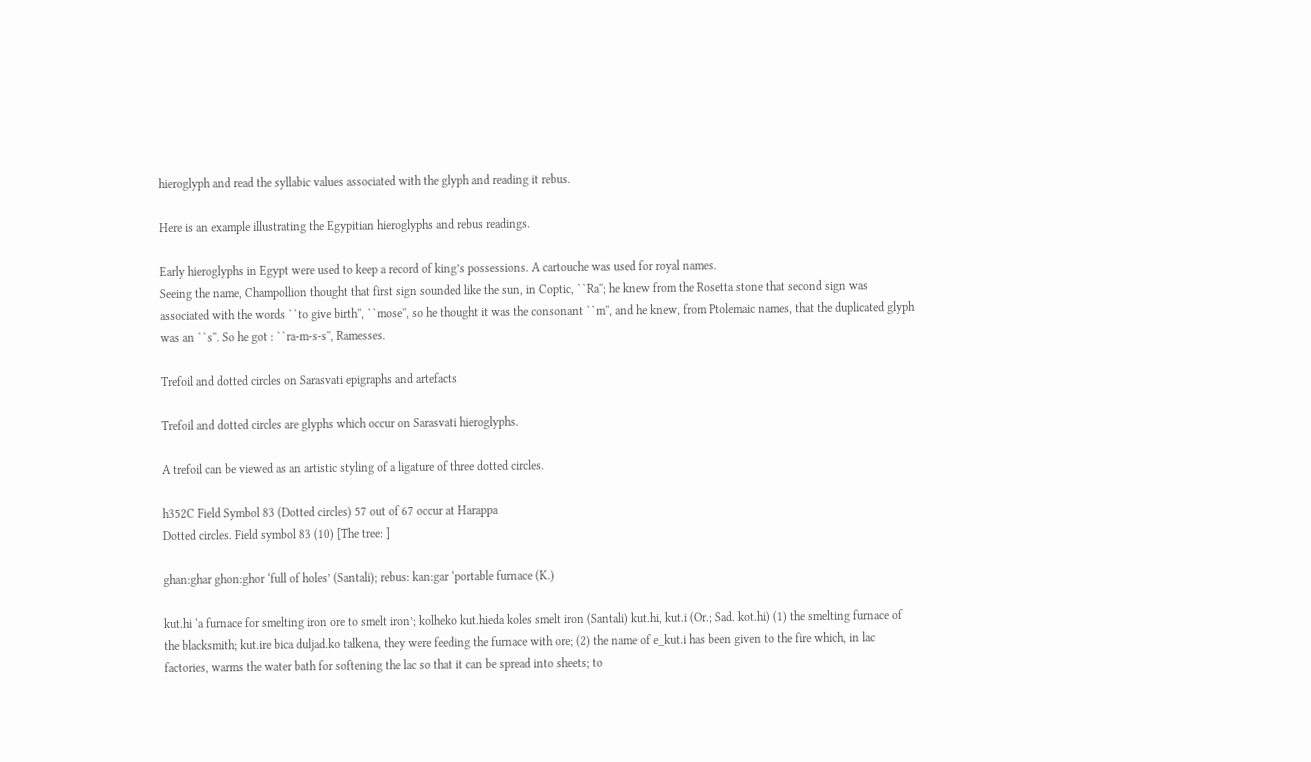hieroglyph and read the syllabic values associated with the glyph and reading it rebus.

Here is an example illustrating the Egypitian hieroglyphs and rebus readings.

Early hieroglyphs in Egypt were used to keep a record of king’s possessions. A cartouche was used for royal names.
Seeing the name, Champollion thought that first sign sounded like the sun, in Coptic, ``Ra''; he knew from the Rosetta stone that second sign was associated with the words ``to give birth'', ``mose'', so he thought it was the consonant ``m'', and he knew, from Ptolemaic names, that the duplicated glyph was an ``s''. So he got : ``ra-m-s-s'', Ramesses.

Trefoil and dotted circles on Sarasvati epigraphs and artefacts

Trefoil and dotted circles are glyphs which occur on Sarasvati hieroglyphs.

A trefoil can be viewed as an artistic styling of a ligature of three dotted circles.

h352C Field Symbol 83 (Dotted circles) 57 out of 67 occur at Harappa
Dotted circles. Field symbol 83 (10) [The tree: ]

ghan:ghar ghon:ghor ‘full of holes’ (Santali); rebus: kan:gar ‘portable furnace (K.)

kut.hi ‘a furnace for smelting iron ore to smelt iron’; kolheko kut.hieda koles smelt iron (Santali) kut.hi, kut.i (Or.; Sad. kot.hi) (1) the smelting furnace of the blacksmith; kut.ire bica duljad.ko talkena, they were feeding the furnace with ore; (2) the name of e_kut.i has been given to the fire which, in lac factories, warms the water bath for softening the lac so that it can be spread into sheets; to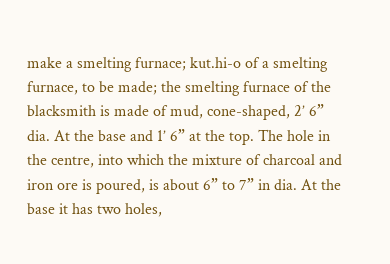make a smelting furnace; kut.hi-o of a smelting furnace, to be made; the smelting furnace of the blacksmith is made of mud, cone-shaped, 2’ 6” dia. At the base and 1’ 6” at the top. The hole in the centre, into which the mixture of charcoal and iron ore is poured, is about 6” to 7” in dia. At the base it has two holes,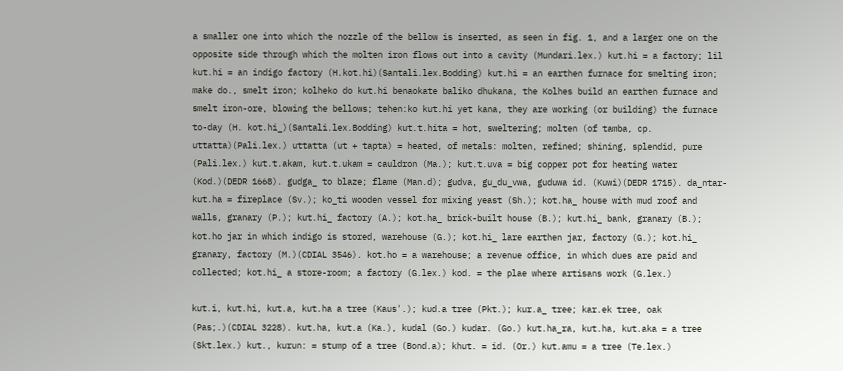a smaller one into which the nozzle of the bellow is inserted, as seen in fig. 1, and a larger one on the opposite side through which the molten iron flows out into a cavity (Mundari.lex.) kut.hi = a factory; lil kut.hi = an indigo factory (H.kot.hi)(Santali.lex.Bodding) kut.hi = an earthen furnace for smelting iron; make do., smelt iron; kolheko do kut.hi benaokate baliko dhukana, the Kolhes build an earthen furnace and smelt iron-ore, blowing the bellows; tehen:ko kut.hi yet kana, they are working (or building) the furnace to-day (H. kot.hi_)(Santali.lex.Bodding) kut.t.hita = hot, sweltering; molten (of tamba, cp. uttatta)(Pali.lex.) uttatta (ut + tapta) = heated, of metals: molten, refined; shining, splendid, pure (Pali.lex.) kut.t.akam, kut.t.ukam = cauldron (Ma.); kut.t.uva = big copper pot for heating water (Kod.)(DEDR 1668). gudga_ to blaze; flame (Man.d); gudva, gu_du_vwa, guduwa id. (Kuwi)(DEDR 1715). da_ntar-kut.ha = fireplace (Sv.); ko_ti wooden vessel for mixing yeast (Sh.); kot.ha_ house with mud roof and walls, granary (P.); kut.hi_ factory (A.); kot.ha_ brick-built house (B.); kut.hi_ bank, granary (B.); kot.ho jar in which indigo is stored, warehouse (G.); kot.hi_ lare earthen jar, factory (G.); kot.hi_ granary, factory (M.)(CDIAL 3546). kot.ho = a warehouse; a revenue office, in which dues are paid and collected; kot.hi_ a store-room; a factory (G.lex.) kod. = the plae where artisans work (G.lex.)

kut.i, kut.hi, kut.a, kut.ha a tree (Kaus'.); kud.a tree (Pkt.); kur.a_ tree; kar.ek tree, oak (Pas;.)(CDIAL 3228). kut.ha, kut.a (Ka.), kudal (Go.) kudar. (Go.) kut.ha_ra, kut.ha, kut.aka = a tree (Skt.lex.) kut., kurun: = stump of a tree (Bond.a); khut. = id. (Or.) kut.amu = a tree (Te.lex.)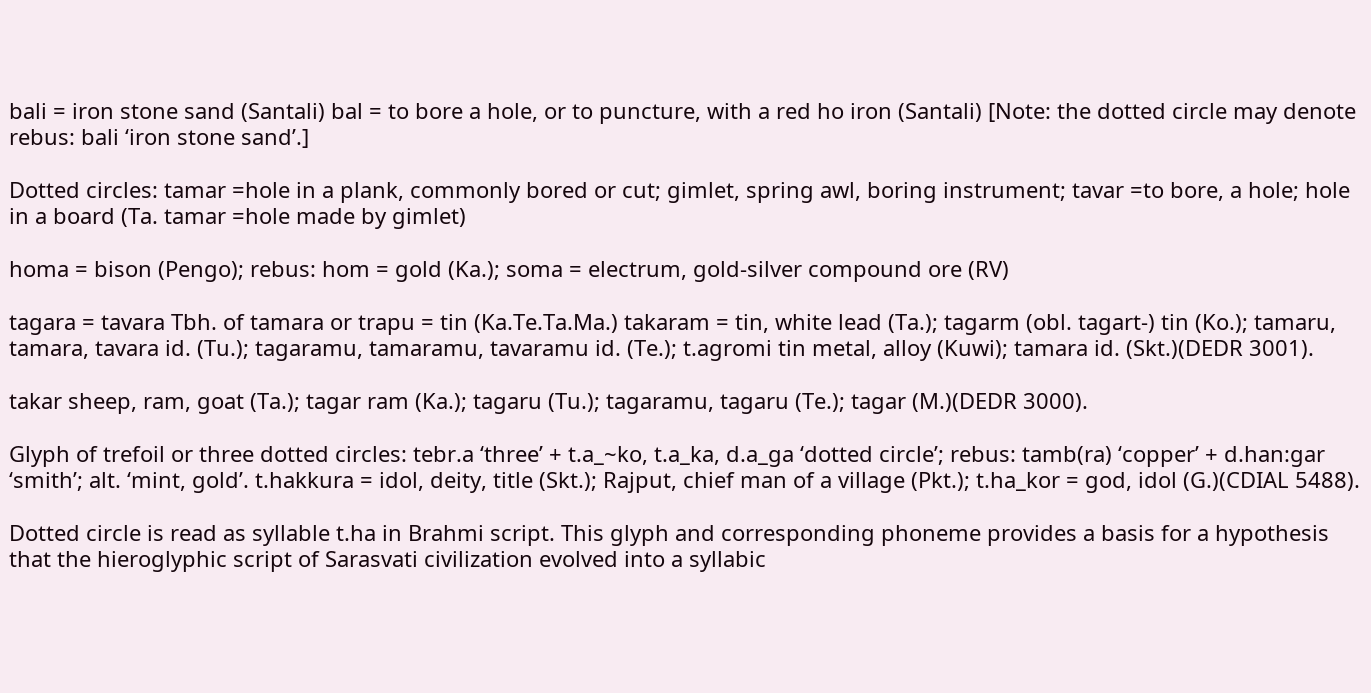bali = iron stone sand (Santali) bal = to bore a hole, or to puncture, with a red ho iron (Santali) [Note: the dotted circle may denote rebus: bali ‘iron stone sand’.]

Dotted circles: tamar =hole in a plank, commonly bored or cut; gimlet, spring awl, boring instrument; tavar =to bore, a hole; hole in a board (Ta. tamar =hole made by gimlet)

homa = bison (Pengo); rebus: hom = gold (Ka.); soma = electrum, gold-silver compound ore (RV)

tagara = tavara Tbh. of tamara or trapu = tin (Ka.Te.Ta.Ma.) takaram = tin, white lead (Ta.); tagarm (obl. tagart-) tin (Ko.); tamaru, tamara, tavara id. (Tu.); tagaramu, tamaramu, tavaramu id. (Te.); t.agromi tin metal, alloy (Kuwi); tamara id. (Skt.)(DEDR 3001).

takar sheep, ram, goat (Ta.); tagar ram (Ka.); tagaru (Tu.); tagaramu, tagaru (Te.); tagar (M.)(DEDR 3000).

Glyph of trefoil or three dotted circles: tebr.a ‘three’ + t.a_~ko, t.a_ka, d.a_ga ‘dotted circle’; rebus: tamb(ra) ‘copper’ + d.han:gar ‘smith’; alt. ‘mint, gold’. t.hakkura = idol, deity, title (Skt.); Rajput, chief man of a village (Pkt.); t.ha_kor = god, idol (G.)(CDIAL 5488).

Dotted circle is read as syllable t.ha in Brahmi script. This glyph and corresponding phoneme provides a basis for a hypothesis that the hieroglyphic script of Sarasvati civilization evolved into a syllabic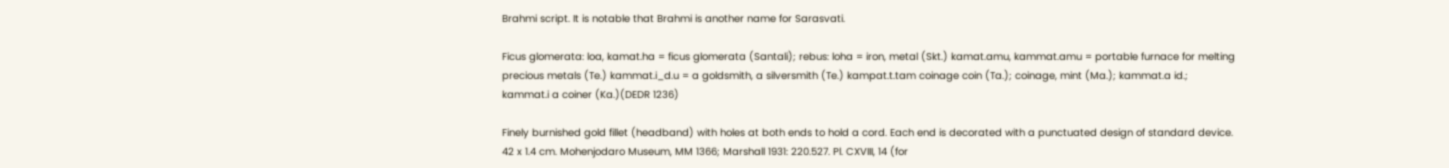Brahmi script. It is notable that Brahmi is another name for Sarasvati.

Ficus glomerata: loa, kamat.ha = ficus glomerata (Santali); rebus: loha = iron, metal (Skt.) kamat.amu, kammat.amu = portable furnace for melting precious metals (Te.) kammat.i_d.u = a goldsmith, a silversmith (Te.) kampat.t.tam coinage coin (Ta.); coinage, mint (Ma.); kammat.a id.; kammat.i a coiner (Ka.)(DEDR 1236)

Finely burnished gold fillet (headband) with holes at both ends to hold a cord. Each end is decorated with a punctuated design of standard device. 42 x 1.4 cm. Mohenjodaro Museum, MM 1366; Marshall 1931: 220.527. Pl. CXVIII, 14 (for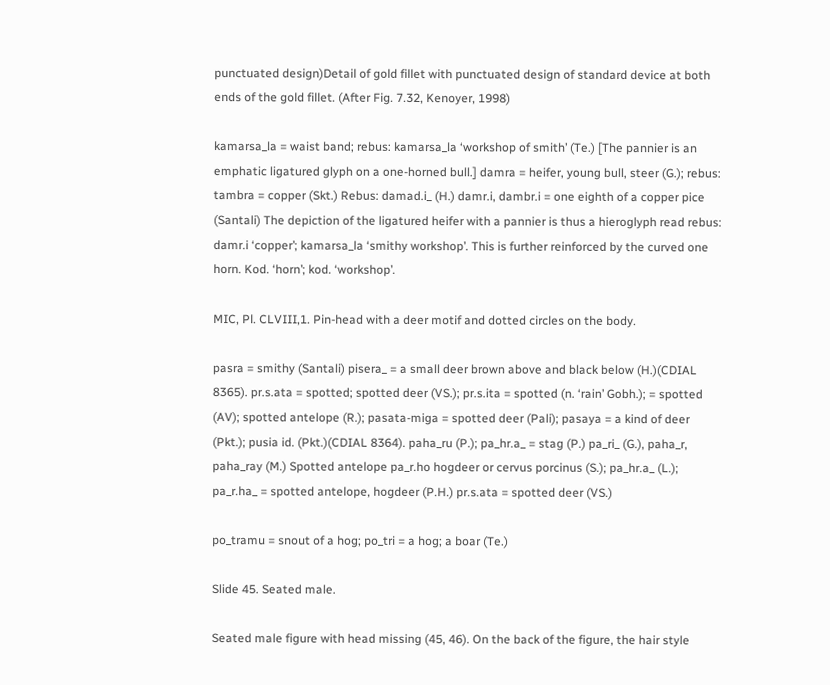punctuated design)Detail of gold fillet with punctuated design of standard device at both ends of the gold fillet. (After Fig. 7.32, Kenoyer, 1998)

kamarsa_la = waist band; rebus: kamarsa_la ‘workshop of smith’ (Te.) [The pannier is an emphatic ligatured glyph on a one-horned bull.] damra = heifer, young bull, steer (G.); rebus: tambra = copper (Skt.) Rebus: damad.i_ (H.) damr.i, dambr.i = one eighth of a copper pice (Santali) The depiction of the ligatured heifer with a pannier is thus a hieroglyph read rebus: damr.i ‘copper’; kamarsa_la ‘smithy workshop’. This is further reinforced by the curved one horn. Kod. ‘horn’; kod. ‘workshop’.

MIC, Pl. CLVIII,1. Pin-head with a deer motif and dotted circles on the body.

pasra = smithy (Santali) pisera_ = a small deer brown above and black below (H.)(CDIAL 8365). pr.s.ata = spotted; spotted deer (VS.); pr.s.ita = spotted (n. ‘rain’ Gobh.); = spotted (AV); spotted antelope (R.); pasata-miga = spotted deer (Pali); pasaya = a kind of deer (Pkt.); pusia id. (Pkt.)(CDIAL 8364). paha_ru (P.); pa_hr.a_ = stag (P.) pa_ri_ (G.), paha_r, paha_ray (M.) Spotted antelope pa_r.ho hogdeer or cervus porcinus (S.); pa_hr.a_ (L.); pa_r.ha_ = spotted antelope, hogdeer (P.H.) pr.s.ata = spotted deer (VS.)

po_tramu = snout of a hog; po_tri = a hog; a boar (Te.)

Slide 45. Seated male.

Seated male figure with head missing (45, 46). On the back of the figure, the hair style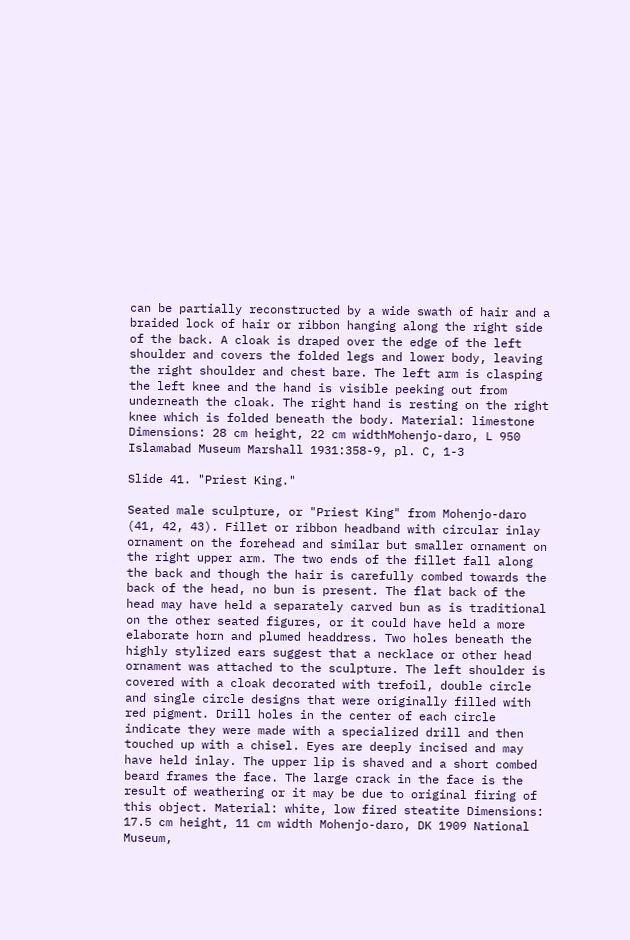can be partially reconstructed by a wide swath of hair and a braided lock of hair or ribbon hanging along the right side of the back. A cloak is draped over the edge of the left shoulder and covers the folded legs and lower body, leaving the right shoulder and chest bare. The left arm is clasping the left knee and the hand is visible peeking out from underneath the cloak. The right hand is resting on the right knee which is folded beneath the body. Material: limestone Dimensions: 28 cm height, 22 cm widthMohenjo-daro, L 950 Islamabad Museum Marshall 1931:358-9, pl. C, 1-3

Slide 41. "Priest King."

Seated male sculpture, or "Priest King" from Mohenjo-daro (41, 42, 43). Fillet or ribbon headband with circular inlay ornament on the forehead and similar but smaller ornament on the right upper arm. The two ends of the fillet fall along the back and though the hair is carefully combed towards the back of the head, no bun is present. The flat back of the head may have held a separately carved bun as is traditional on the other seated figures, or it could have held a more elaborate horn and plumed headdress. Two holes beneath the highly stylized ears suggest that a necklace or other head ornament was attached to the sculpture. The left shoulder is covered with a cloak decorated with trefoil, double circle and single circle designs that were originally filled with red pigment. Drill holes in the center of each circle indicate they were made with a specialized drill and then touched up with a chisel. Eyes are deeply incised and may have held inlay. The upper lip is shaved and a short combed beard frames the face. The large crack in the face is the result of weathering or it may be due to original firing of this object. Material: white, low fired steatite Dimensions: 17.5 cm height, 11 cm width Mohenjo-daro, DK 1909 National Museum,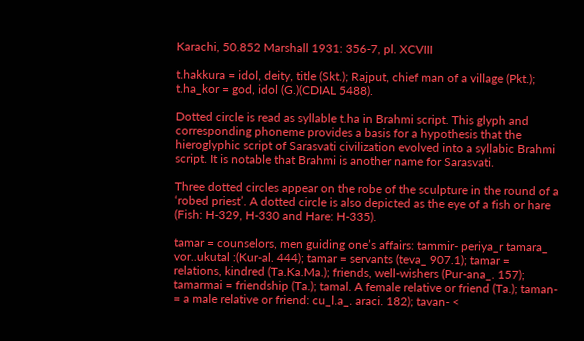Karachi, 50.852 Marshall 1931: 356-7, pl. XCVIII

t.hakkura = idol, deity, title (Skt.); Rajput, chief man of a village (Pkt.); t.ha_kor = god, idol (G.)(CDIAL 5488).

Dotted circle is read as syllable t.ha in Brahmi script. This glyph and corresponding phoneme provides a basis for a hypothesis that the hieroglyphic script of Sarasvati civilization evolved into a syllabic Brahmi script. It is notable that Brahmi is another name for Sarasvati.

Three dotted circles appear on the robe of the sculpture in the round of a ‘robed priest’. A dotted circle is also depicted as the eye of a fish or hare (Fish: H-329, H-330 and Hare: H-335).

tamar = counselors, men guiding one’s affairs: tammir- periya_r tamara_ vor..ukutal :(Kur-al. 444); tamar = servants (teva_ 907.1); tamar = relations, kindred (Ta.Ka.Ma.); friends, well-wishers (Pur-ana_. 157); tamarmai = friendship (Ta.); tamal. A female relative or friend (Ta.); taman- = a male relative or friend: cu_l.a_. araci. 182); tavan- <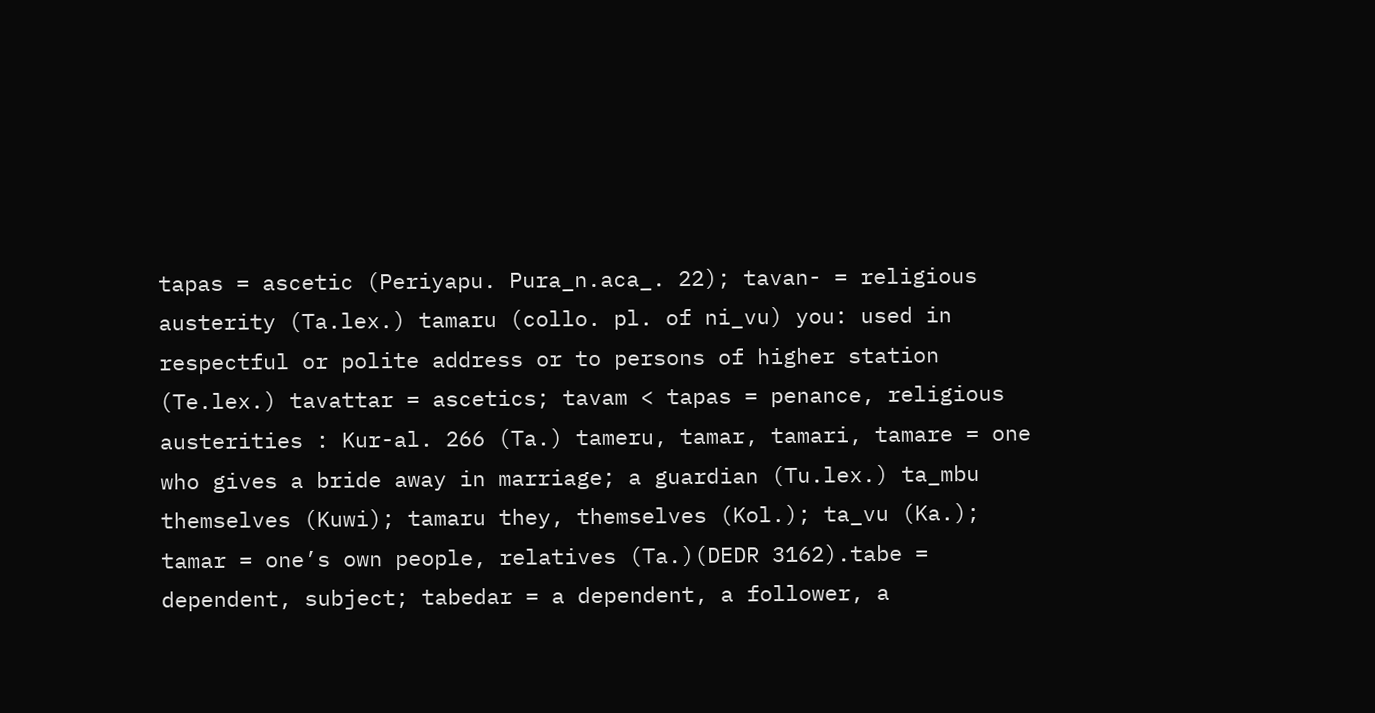tapas = ascetic (Periyapu. Pura_n.aca_. 22); tavan- = religious austerity (Ta.lex.) tamaru (collo. pl. of ni_vu) you: used in respectful or polite address or to persons of higher station (Te.lex.) tavattar = ascetics; tavam < tapas = penance, religious austerities : Kur-al. 266 (Ta.) tameru, tamar, tamari, tamare = one who gives a bride away in marriage; a guardian (Tu.lex.) ta_mbu themselves (Kuwi); tamaru they, themselves (Kol.); ta_vu (Ka.); tamar = one’s own people, relatives (Ta.)(DEDR 3162).tabe = dependent, subject; tabedar = a dependent, a follower, a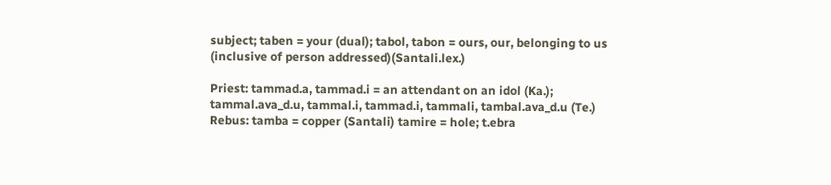subject; taben = your (dual); tabol, tabon = ours, our, belonging to us (inclusive of person addressed)(Santali.lex.)

Priest: tammad.a, tammad.i = an attendant on an idol (Ka.); tammal.ava_d.u, tammal.i, tammad.i, tammali, tambal.ava_d.u (Te.) Rebus: tamba = copper (Santali) tamire = hole; t.ebra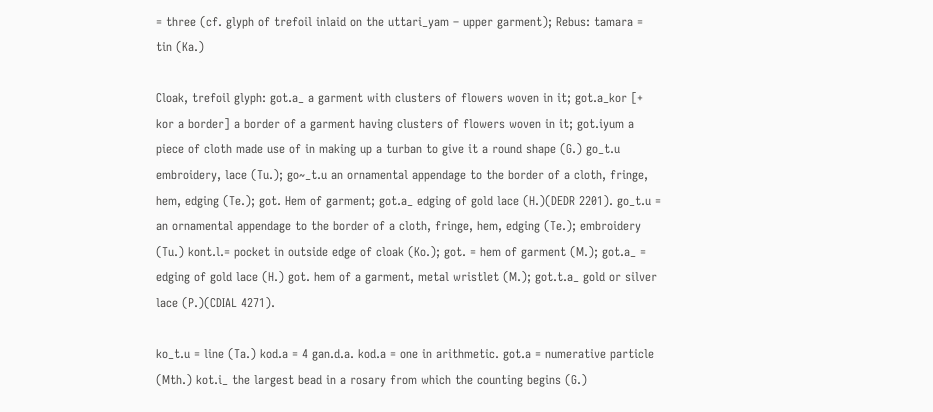= three (cf. glyph of trefoil inlaid on the uttari_yam – upper garment); Rebus: tamara = tin (Ka.)

Cloak, trefoil glyph: got.a_ a garment with clusters of flowers woven in it; got.a_kor [+ kor a border] a border of a garment having clusters of flowers woven in it; got.iyum a piece of cloth made use of in making up a turban to give it a round shape (G.) go_t.u embroidery, lace (Tu.); go~_t.u an ornamental appendage to the border of a cloth, fringe, hem, edging (Te.); got. Hem of garment; got.a_ edging of gold lace (H.)(DEDR 2201). go_t.u = an ornamental appendage to the border of a cloth, fringe, hem, edging (Te.); embroidery (Tu.) kont.l.= pocket in outside edge of cloak (Ko.); got. = hem of garment (M.); got.a_ = edging of gold lace (H.) got. hem of a garment, metal wristlet (M.); got.t.a_ gold or silver lace (P.)(CDIAL 4271).

ko_t.u = line (Ta.) kod.a = 4 gan.d.a. kod.a = one in arithmetic. got.a = numerative particle (Mth.) kot.i_ the largest bead in a rosary from which the counting begins (G.)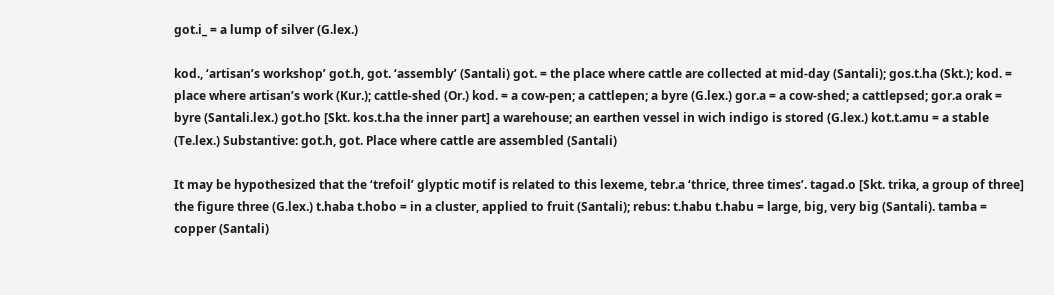got.i_ = a lump of silver (G.lex.)

kod., ‘artisan’s workshop’ got.h, got. ‘assembly’ (Santali) got. = the place where cattle are collected at mid-day (Santali); gos.t.ha (Skt.); kod. = place where artisan’s work (Kur.); cattle-shed (Or.) kod. = a cow-pen; a cattlepen; a byre (G.lex.) gor.a = a cow-shed; a cattlepsed; gor.a orak = byre (Santali.lex.) got.ho [Skt. kos.t.ha the inner part] a warehouse; an earthen vessel in wich indigo is stored (G.lex.) kot.t.amu = a stable (Te.lex.) Substantive: got.h, got. Place where cattle are assembled (Santali)

It may be hypothesized that the ‘trefoil’ glyptic motif is related to this lexeme, tebr.a ‘thrice, three times’. tagad.o [Skt. trika, a group of three] the figure three (G.lex.) t.haba t.hobo = in a cluster, applied to fruit (Santali); rebus: t.habu t.habu = large, big, very big (Santali). tamba = copper (Santali)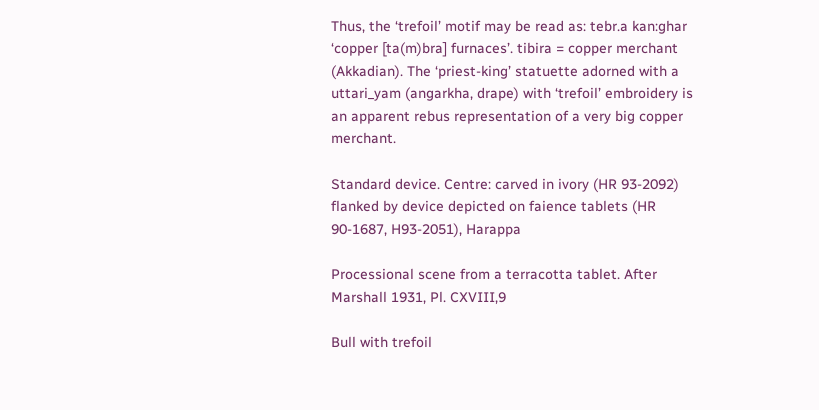Thus, the ‘trefoil’ motif may be read as: tebr.a kan:ghar ‘copper [ta(m)bra] furnaces’. tibira = copper merchant (Akkadian). The ‘priest-king’ statuette adorned with a uttari_yam (angarkha, drape) with ‘trefoil’ embroidery is an apparent rebus representation of a very big copper merchant.

Standard device. Centre: carved in ivory (HR 93-2092) flanked by device depicted on faience tablets (HR 90-1687, H93-2051), Harappa

Processional scene from a terracotta tablet. After Marshall 1931, Pl. CXVIII,9

Bull with trefoil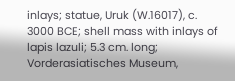inlays; statue, Uruk (W.16017), c. 3000 BCE; shell mass with inlays of lapis lazuli; 5.3 cm. long; Vorderasiatisches Museum,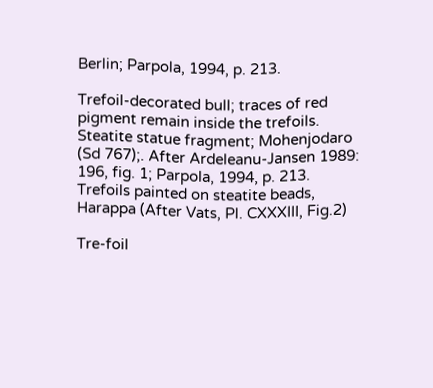Berlin; Parpola, 1994, p. 213.

Trefoil-decorated bull; traces of red pigment remain inside the trefoils. Steatite statue fragment; Mohenjodaro (Sd 767);. After Ardeleanu-Jansen 1989: 196, fig. 1; Parpola, 1994, p. 213.
Trefoils painted on steatite beads, Harappa (After Vats, Pl. CXXXIII, Fig.2)

Tre-foil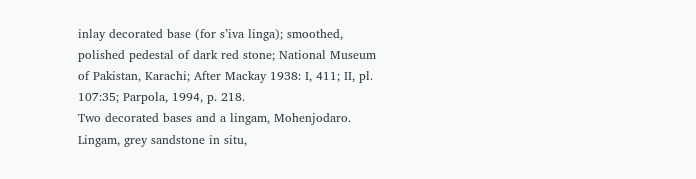inlay decorated base (for s’iva linga); smoothed, polished pedestal of dark red stone; National Museum of Pakistan, Karachi; After Mackay 1938: I, 411; II, pl. 107:35; Parpola, 1994, p. 218.
Two decorated bases and a lingam, Mohenjodaro.
Lingam, grey sandstone in situ,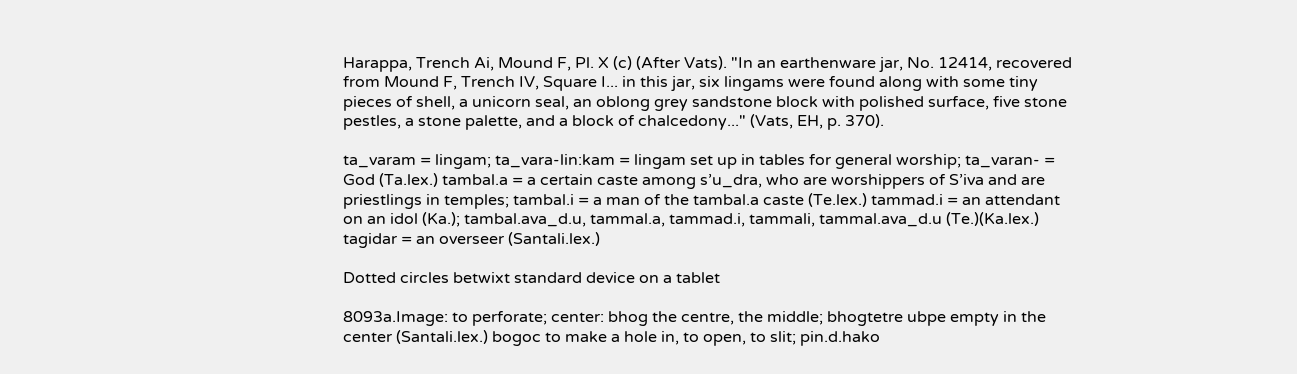Harappa, Trench Ai, Mound F, Pl. X (c) (After Vats). "In an earthenware jar, No. 12414, recovered from Mound F, Trench IV, Square I... in this jar, six lingams were found along with some tiny pieces of shell, a unicorn seal, an oblong grey sandstone block with polished surface, five stone pestles, a stone palette, and a block of chalcedony..." (Vats, EH, p. 370).

ta_varam = lingam; ta_vara-lin:kam = lingam set up in tables for general worship; ta_varan- = God (Ta.lex.) tambal.a = a certain caste among s’u_dra, who are worshippers of S’iva and are priestlings in temples; tambal.i = a man of the tambal.a caste (Te.lex.) tammad.i = an attendant on an idol (Ka.); tambal.ava_d.u, tammal.a, tammad.i, tammali, tammal.ava_d.u (Te.)(Ka.lex.) tagidar = an overseer (Santali.lex.)

Dotted circles betwixt standard device on a tablet

8093a.Image: to perforate; center: bhog the centre, the middle; bhogtetre ubpe empty in the center (Santali.lex.) bogoc to make a hole in, to open, to slit; pin.d.hako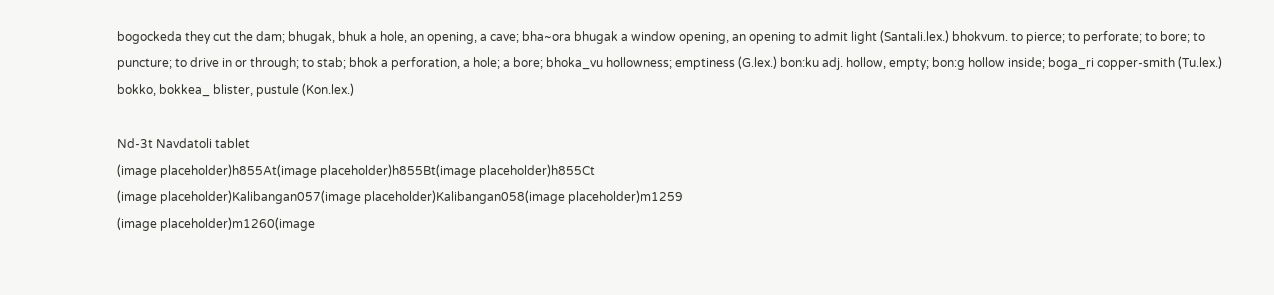bogockeda they cut the dam; bhugak, bhuk a hole, an opening, a cave; bha~ora bhugak a window opening, an opening to admit light (Santali.lex.) bhokvum. to pierce; to perforate; to bore; to puncture; to drive in or through; to stab; bhok a perforation, a hole; a bore; bhoka_vu hollowness; emptiness (G.lex.) bon:ku adj. hollow, empty; bon:g hollow inside; boga_ri copper-smith (Tu.lex.) bokko, bokkea_ blister, pustule (Kon.lex.)

Nd-3t Navdatoli tablet
(image placeholder)h855At(image placeholder)h855Bt(image placeholder)h855Ct
(image placeholder)Kalibangan057(image placeholder)Kalibangan058(image placeholder)m1259
(image placeholder)m1260(image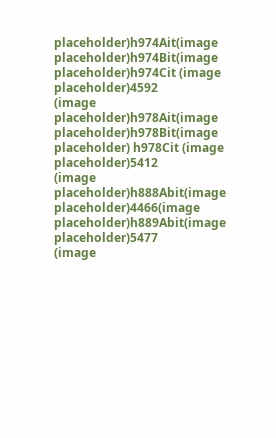placeholder)h974Ait(image placeholder)h974Bit(image placeholder)h974Cit (image placeholder)4592
(image placeholder)h978Ait(image placeholder)h978Bit(image placeholder) h978Cit (image placeholder)5412
(image placeholder)h888Abit(image placeholder)4466(image placeholder)h889Abit(image placeholder)5477
(image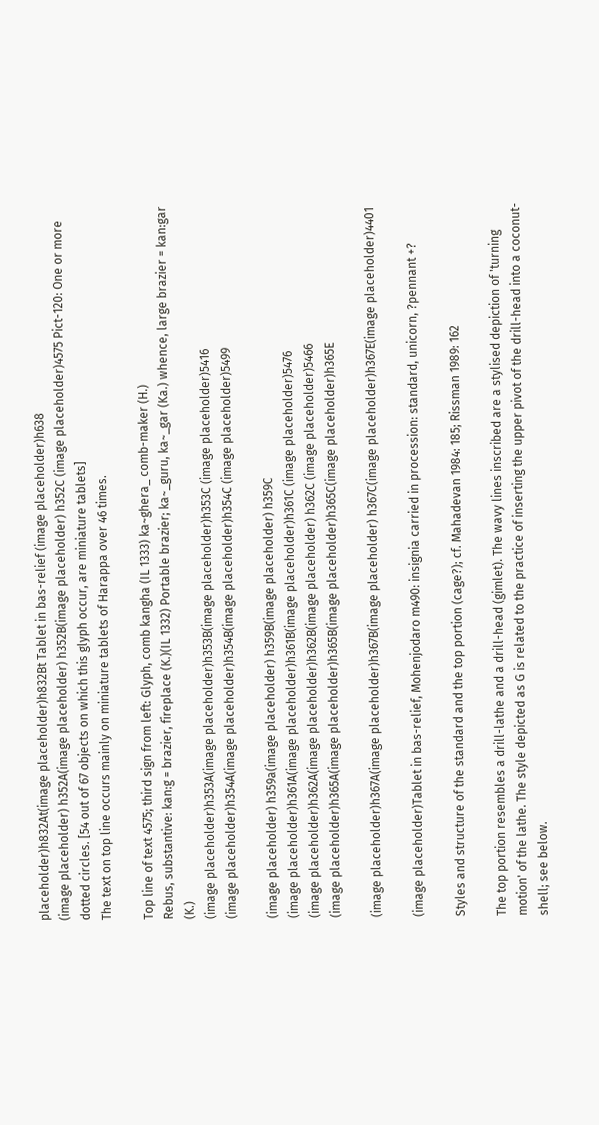placeholder)h832At(image placeholder)h832Bt Tablet in bas-relief (image placeholder)h638
(image placeholder) h352A(image placeholder) h352B(image placeholder) h352C (image placeholder)4575 Pict-120: One or more dotted circles. [54 out of 67 objects on which this glyph occur, are miniature tablets]
The text on top line occurs mainly on miniature tablets of Harappa over 46 times.

Top line of text 4575; third sign from left: Glyph, comb kangha (IL 1333) ka~ghera_ comb-maker (H.)
Rebus, substantive: kan:g = brazier, fireplace (K.)(IL 1332) Portable brazier; ka~_guru, ka~_gar (Ka.) whence, large brazier = kan:gar (K.)
(image placeholder)h353A(image placeholder)h353B(image placeholder)h353C (image placeholder)5416
(image placeholder)h354A(image placeholder)h354B(image placeholder)h354C (image placeholder)5499

(image placeholder) h359a(image placeholder) h359B(image placeholder) h359C
(image placeholder)h361A(image placeholder)h361B(image placeholder)h361C (image placeholder)5476
(image placeholder)h362A(image placeholder)h362B(image placeholder) h362C (image placeholder)5466
(image placeholder)h365A(image placeholder)h365B(image placeholder)h365C(image placeholder)h365E

(image placeholder)h367A(image placeholder)h367B(image placeholder) h367C(image placeholder)h367E(image placeholder)4401

(image placeholder)Tablet in bas-relief, Mohenjodaro m490: insignia carried in procession: standard, unicorn, ?pennant +?

Styles and structure of the standard and the top portion (cage?); cf. Mahadevan 1984: 185; Rissman 1989: 162

The top portion resembles a drill-lathe and a drill-head (gimlet). The wavy lines inscribed are a stylised depiction of 'turning motion' of the lathe. The style depicted as G is related to the practice of inserting the upper pivot of the drill-head into a coconut-shell; see below.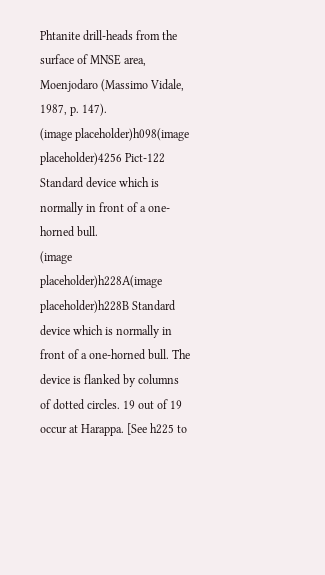Phtanite drill-heads from the surface of MNSE area, Moenjodaro (Massimo Vidale, 1987, p. 147).
(image placeholder)h098(image placeholder)4256 Pict-122 Standard device which is normally in front of a one-horned bull.
(image placeholder)h228A(image placeholder)h228B Standard device which is normally in front of a one-horned bull. The device is flanked by columns of dotted circles. 19 out of 19 occur at Harappa. [See h225 to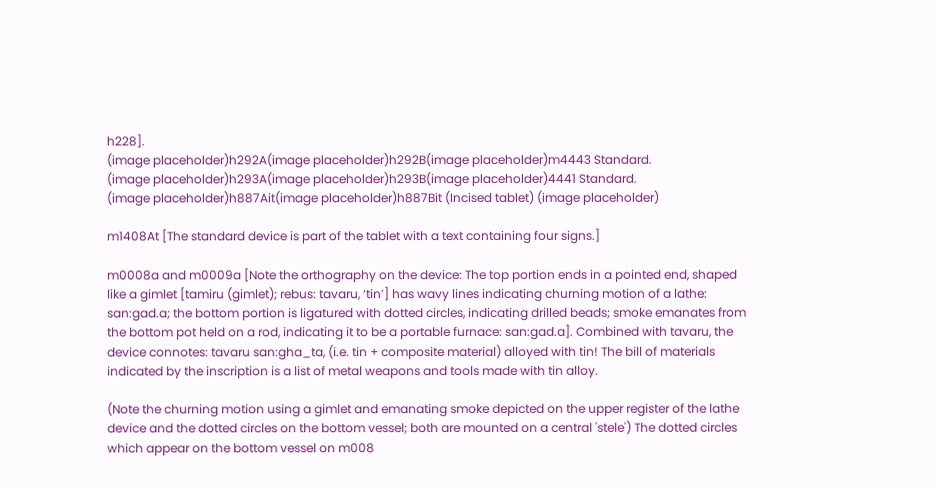h228].
(image placeholder)h292A(image placeholder)h292B(image placeholder)m4443 Standard.
(image placeholder)h293A(image placeholder)h293B(image placeholder)4441 Standard.
(image placeholder)h887Ait(image placeholder)h887Bit (Incised tablet) (image placeholder)

m1408At [The standard device is part of the tablet with a text containing four signs.]

m0008a and m0009a [Note the orthography on the device: The top portion ends in a pointed end, shaped like a gimlet [tamiru (gimlet); rebus: tavaru, ‘tin’] has wavy lines indicating churning motion of a lathe: san:gad.a; the bottom portion is ligatured with dotted circles, indicating drilled beads; smoke emanates from the bottom pot held on a rod, indicating it to be a portable furnace: san:gad.a]. Combined with tavaru, the device connotes: tavaru san:gha_ta, (i.e. tin + composite material) alloyed with tin! The bill of materials indicated by the inscription is a list of metal weapons and tools made with tin alloy.

(Note the churning motion using a gimlet and emanating smoke depicted on the upper register of the lathe device and the dotted circles on the bottom vessel; both are mounted on a central 'stele') The dotted circles which appear on the bottom vessel on m008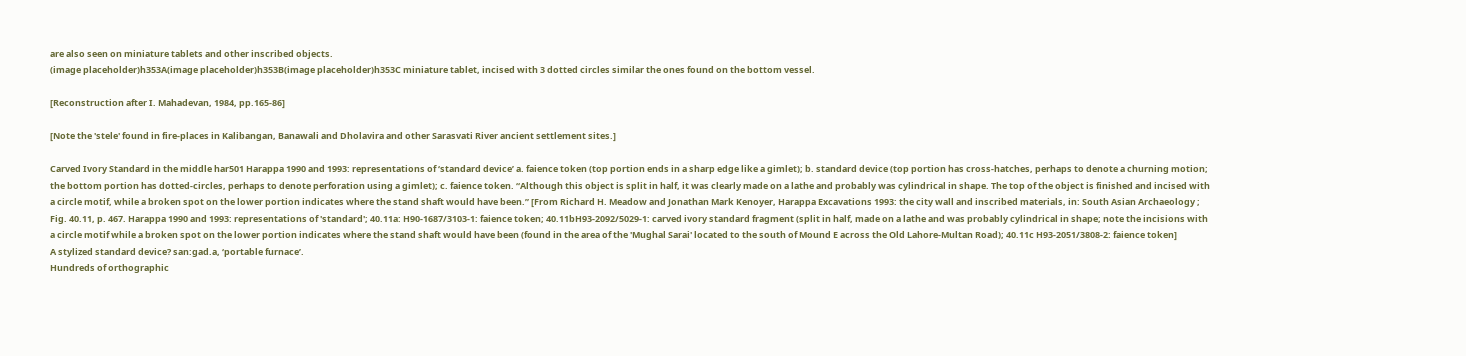are also seen on miniature tablets and other inscribed objects.
(image placeholder)h353A(image placeholder)h353B(image placeholder)h353C miniature tablet, incised with 3 dotted circles similar the ones found on the bottom vessel.

[Reconstruction after I. Mahadevan, 1984, pp.165-86]

[Note the 'stele' found in fire-places in Kalibangan, Banawali and Dholavira and other Sarasvati River ancient settlement sites.]

Carved Ivory Standard in the middle har501 Harappa 1990 and 1993: representations of ‘standard device’ a. faience token (top portion ends in a sharp edge like a gimlet); b. standard device (top portion has cross-hatches, perhaps to denote a churning motion; the bottom portion has dotted-circles, perhaps to denote perforation using a gimlet); c. faience token. “Although this object is split in half, it was clearly made on a lathe and probably was cylindrical in shape. The top of the object is finished and incised with a circle motif, while a broken spot on the lower portion indicates where the stand shaft would have been.” [From Richard H. Meadow and Jonathan Mark Kenoyer, Harappa Excavations 1993: the city wall and inscribed materials, in: South Asian Archaeology ; Fig. 40.11, p. 467. Harappa 1990 and 1993: representations of 'standard'; 40.11a: H90-1687/3103-1: faience token; 40.11bH93-2092/5029-1: carved ivory standard fragment (split in half, made on a lathe and was probably cylindrical in shape; note the incisions with a circle motif while a broken spot on the lower portion indicates where the stand shaft would have been (found in the area of the 'Mughal Sarai' located to the south of Mound E across the Old Lahore-Multan Road); 40.11c H93-2051/3808-2: faience token]
A stylized standard device? san:gad.a, ‘portable furnace’.
Hundreds of orthographic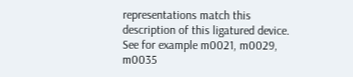representations match this description of this ligatured device. See for example m0021, m0029, m0035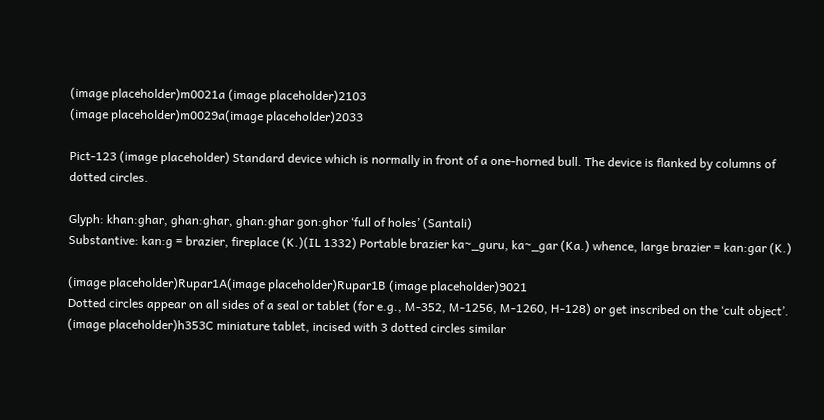(image placeholder)m0021a (image placeholder)2103
(image placeholder)m0029a(image placeholder)2033

Pict-123 (image placeholder) Standard device which is normally in front of a one-horned bull. The device is flanked by columns of dotted circles.

Glyph: khan:ghar, ghan:ghar, ghan:ghar gon:ghor ‘full of holes’ (Santali)
Substantive: kan:g = brazier, fireplace (K.)(IL 1332) Portable brazier ka~_guru, ka~_gar (Ka.) whence, large brazier = kan:gar (K.)

(image placeholder)Rupar1A(image placeholder)Rupar1B (image placeholder)9021
Dotted circles appear on all sides of a seal or tablet (for e.g., M-352, M-1256, M-1260, H-128) or get inscribed on the ‘cult object’.
(image placeholder)h353C miniature tablet, incised with 3 dotted circles similar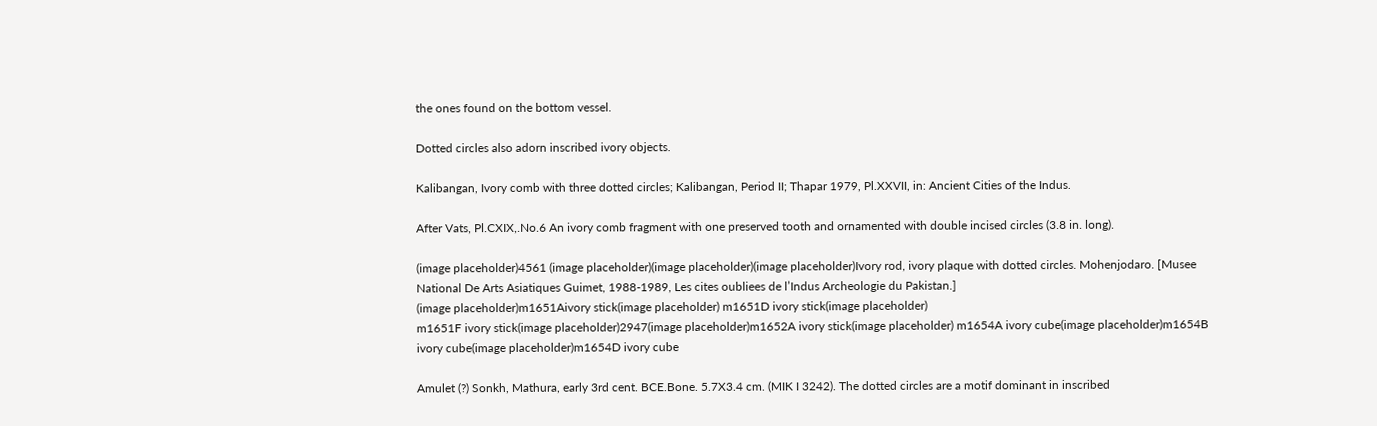the ones found on the bottom vessel.

Dotted circles also adorn inscribed ivory objects.

Kalibangan, Ivory comb with three dotted circles; Kalibangan, Period II; Thapar 1979, Pl.XXVII, in: Ancient Cities of the Indus.

After Vats, Pl.CXIX,.No.6 An ivory comb fragment with one preserved tooth and ornamented with double incised circles (3.8 in. long).

(image placeholder)4561 (image placeholder)(image placeholder)(image placeholder)Ivory rod, ivory plaque with dotted circles. Mohenjodaro. [Musee National De Arts Asiatiques Guimet, 1988-1989, Les cites oubliees de l’Indus Archeologie du Pakistan.]
(image placeholder)m1651Aivory stick(image placeholder) m1651D ivory stick(image placeholder)
m1651F ivory stick(image placeholder)2947(image placeholder)m1652A ivory stick(image placeholder) m1654A ivory cube(image placeholder)m1654B ivory cube(image placeholder)m1654D ivory cube

Amulet (?) Sonkh, Mathura, early 3rd cent. BCE.Bone. 5.7X3.4 cm. (MIK I 3242). The dotted circles are a motif dominant in inscribed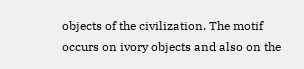objects of the civilization. The motif occurs on ivory objects and also on the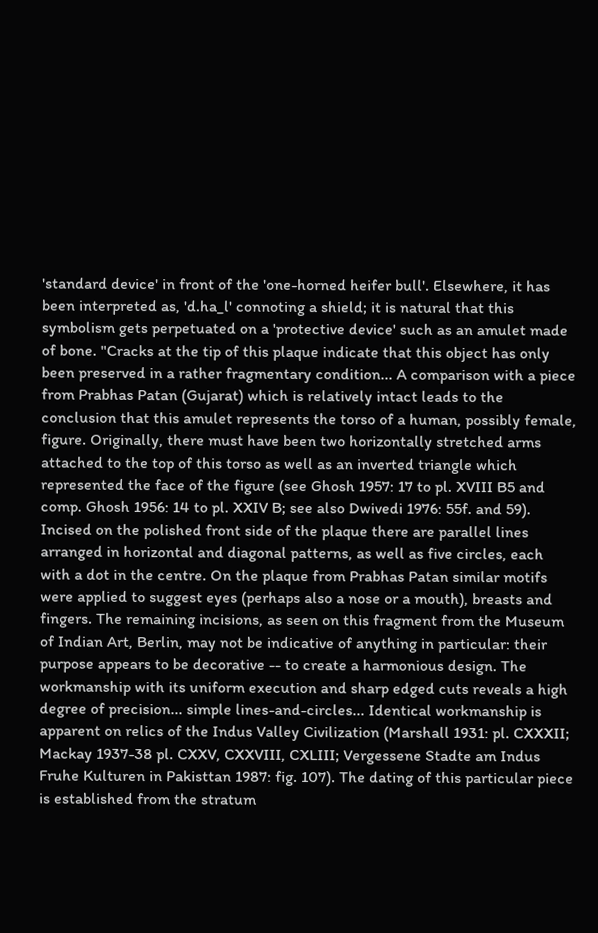'standard device' in front of the 'one-horned heifer bull'. Elsewhere, it has been interpreted as, 'd.ha_l' connoting a shield; it is natural that this symbolism gets perpetuated on a 'protective device' such as an amulet made of bone. "Cracks at the tip of this plaque indicate that this object has only been preserved in a rather fragmentary condition... A comparison with a piece from Prabhas Patan (Gujarat) which is relatively intact leads to the conclusion that this amulet represents the torso of a human, possibly female, figure. Originally, there must have been two horizontally stretched arms attached to the top of this torso as well as an inverted triangle which represented the face of the figure (see Ghosh 1957: 17 to pl. XVIII B5 and comp. Ghosh 1956: 14 to pl. XXIV B; see also Dwivedi 1976: 55f. and 59). Incised on the polished front side of the plaque there are parallel lines arranged in horizontal and diagonal patterns, as well as five circles, each with a dot in the centre. On the plaque from Prabhas Patan similar motifs were applied to suggest eyes (perhaps also a nose or a mouth), breasts and fingers. The remaining incisions, as seen on this fragment from the Museum of Indian Art, Berlin, may not be indicative of anything in particular: their purpose appears to be decorative -- to create a harmonious design. The workmanship with its uniform execution and sharp edged cuts reveals a high degree of precision... simple lines-and-circles... Identical workmanship is apparent on relics of the Indus Valley Civilization (Marshall 1931: pl. CXXXII; Mackay 1937-38 pl. CXXV, CXXVIII, CXLIII; Vergessene Stadte am Indus Fruhe Kulturen in Pakisttan 1987: fig. 107). The dating of this particular piece is established from the stratum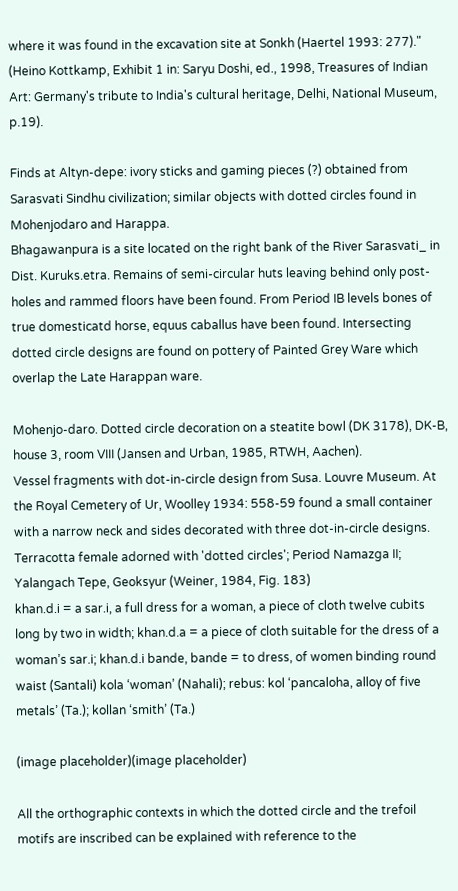where it was found in the excavation site at Sonkh (Haertel 1993: 277)." (Heino Kottkamp, Exhibit 1 in: Saryu Doshi, ed., 1998, Treasures of Indian Art: Germany's tribute to India's cultural heritage, Delhi, National Museum, p.19).

Finds at Altyn-depe: ivory sticks and gaming pieces (?) obtained from Sarasvati Sindhu civilization; similar objects with dotted circles found in Mohenjodaro and Harappa.
Bhagawanpura is a site located on the right bank of the River Sarasvati_ in Dist. Kuruks.etra. Remains of semi-circular huts leaving behind only post-holes and rammed floors have been found. From Period IB levels bones of true domesticatd horse, equus caballus have been found. Intersecting dotted circle designs are found on pottery of Painted Grey Ware which overlap the Late Harappan ware.

Mohenjo-daro. Dotted circle decoration on a steatite bowl (DK 3178), DK-B, house 3, room VIII (Jansen and Urban, 1985, RTWH, Aachen).
Vessel fragments with dot-in-circle design from Susa. Louvre Museum. At the Royal Cemetery of Ur, Woolley 1934: 558-59 found a small container with a narrow neck and sides decorated with three dot-in-circle designs.
Terracotta female adorned with 'dotted circles'; Period Namazga II; Yalangach Tepe, Geoksyur (Weiner, 1984, Fig. 183)
khan.d.i = a sar.i, a full dress for a woman, a piece of cloth twelve cubits long by two in width; khan.d.a = a piece of cloth suitable for the dress of a woman’s sar.i; khan.d.i bande, bande = to dress, of women binding round waist (Santali) kola ‘woman’ (Nahali); rebus: kol ‘pancaloha, alloy of five metals’ (Ta.); kollan ‘smith’ (Ta.)

(image placeholder)(image placeholder)

All the orthographic contexts in which the dotted circle and the trefoil motifs are inscribed can be explained with reference to the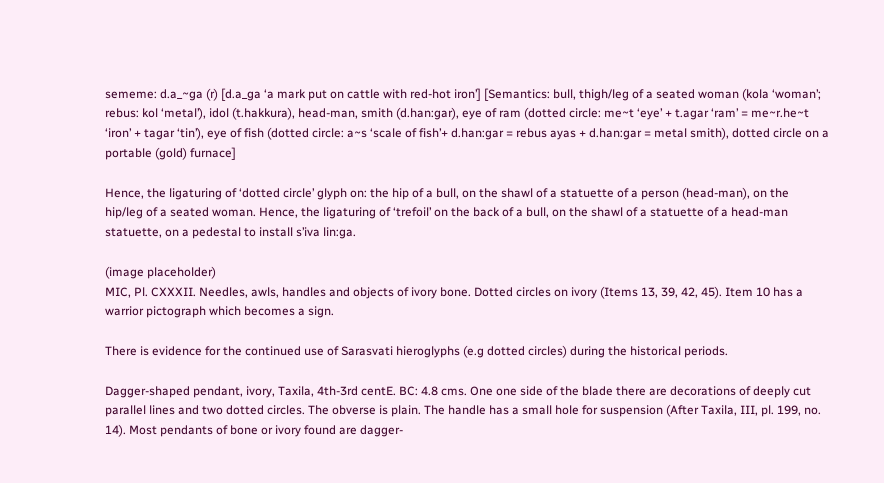sememe: d.a_~ga (r) [d.a_ga ‘a mark put on cattle with red-hot iron’] [Semantics: bull, thigh/leg of a seated woman (kola ‘woman’; rebus: kol ‘metal’), idol (t.hakkura), head-man, smith (d.han:gar), eye of ram (dotted circle: me~t ‘eye’ + t.agar ‘ram’ = me~r.he~t ‘iron’ + tagar ‘tin’), eye of fish (dotted circle: a~s ‘scale of fish’+ d.han:gar = rebus ayas + d.han:gar = metal smith), dotted circle on a portable (gold) furnace]

Hence, the ligaturing of ‘dotted circle’ glyph on: the hip of a bull, on the shawl of a statuette of a person (head-man), on the hip/leg of a seated woman. Hence, the ligaturing of ‘trefoil’ on the back of a bull, on the shawl of a statuette of a head-man statuette, on a pedestal to install s’iva lin:ga.

(image placeholder)
MIC, Pl. CXXXII. Needles, awls, handles and objects of ivory bone. Dotted circles on ivory (Items 13, 39, 42, 45). Item 10 has a warrior pictograph which becomes a sign.

There is evidence for the continued use of Sarasvati hieroglyphs (e.g dotted circles) during the historical periods.

Dagger-shaped pendant, ivory, Taxila, 4th-3rd centE. BC: 4.8 cms. One one side of the blade there are decorations of deeply cut parallel lines and two dotted circles. The obverse is plain. The handle has a small hole for suspension (After Taxila, III, pl. 199, no. 14). Most pendants of bone or ivory found are dagger-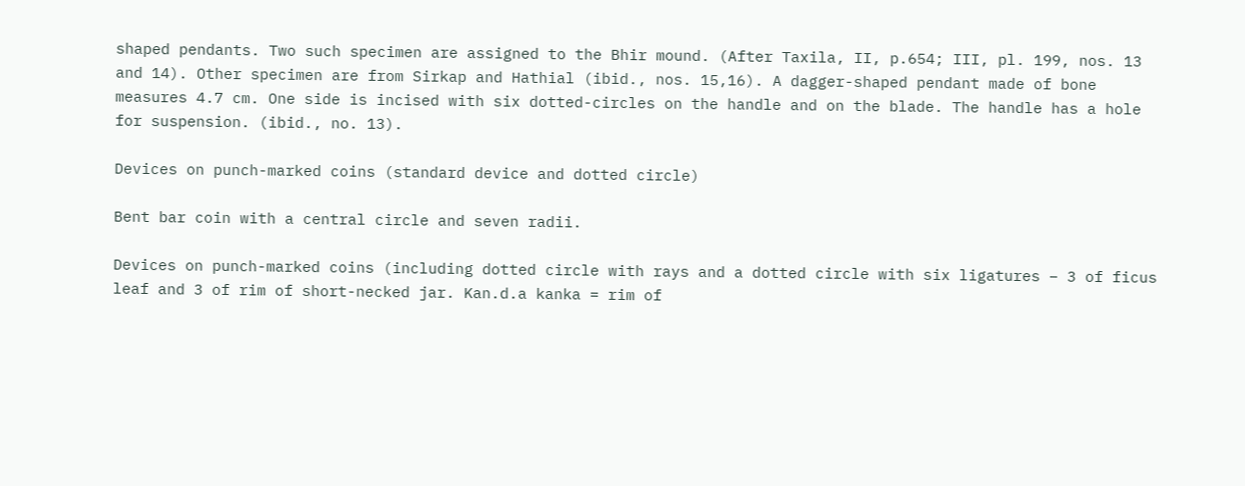shaped pendants. Two such specimen are assigned to the Bhir mound. (After Taxila, II, p.654; III, pl. 199, nos. 13 and 14). Other specimen are from Sirkap and Hathial (ibid., nos. 15,16). A dagger-shaped pendant made of bone measures 4.7 cm. One side is incised with six dotted-circles on the handle and on the blade. The handle has a hole for suspension. (ibid., no. 13).

Devices on punch-marked coins (standard device and dotted circle)

Bent bar coin with a central circle and seven radii.

Devices on punch-marked coins (including dotted circle with rays and a dotted circle with six ligatures – 3 of ficus leaf and 3 of rim of short-necked jar. Kan.d.a kanka = rim of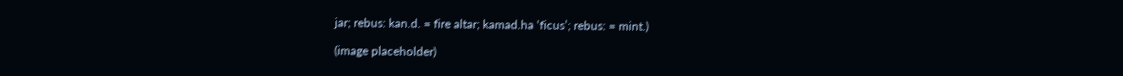jar; rebus: kan.d. = fire altar; kamad.ha ‘ficus’; rebus: = mint.)

(image placeholder)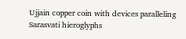Ujjain copper coin with devices paralleling Sarasvati hieroglyphs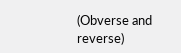(Obverse and reverse)